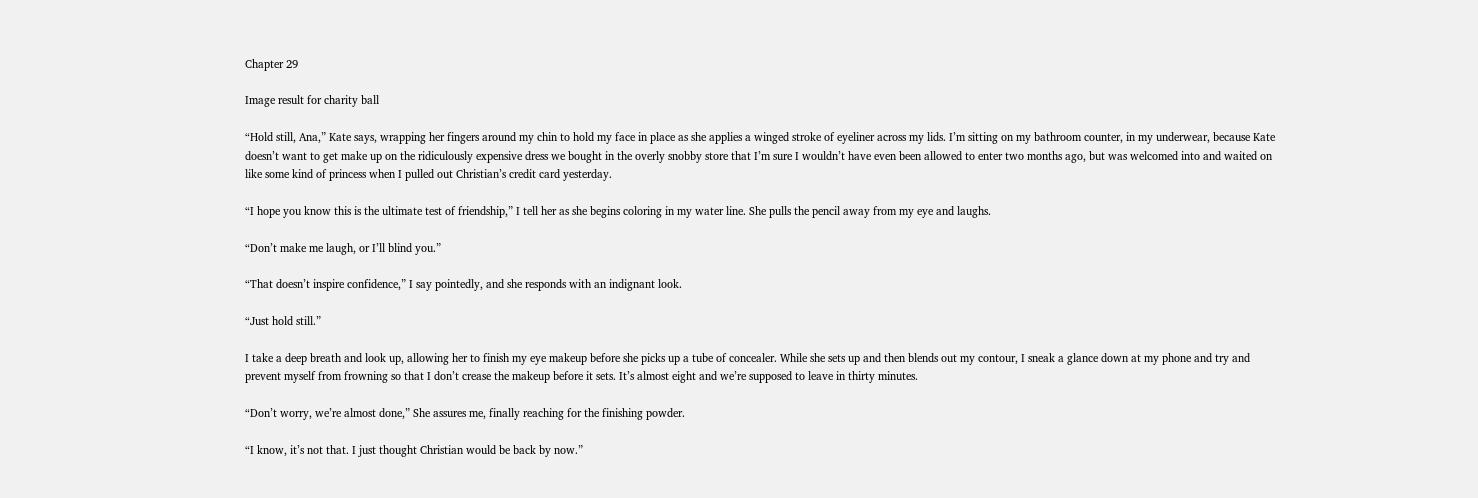Chapter 29

Image result for charity ball

“Hold still, Ana,” Kate says, wrapping her fingers around my chin to hold my face in place as she applies a winged stroke of eyeliner across my lids. I’m sitting on my bathroom counter, in my underwear, because Kate doesn’t want to get make up on the ridiculously expensive dress we bought in the overly snobby store that I’m sure I wouldn’t have even been allowed to enter two months ago, but was welcomed into and waited on like some kind of princess when I pulled out Christian’s credit card yesterday.

“I hope you know this is the ultimate test of friendship,” I tell her as she begins coloring in my water line. She pulls the pencil away from my eye and laughs.

“Don’t make me laugh, or I’ll blind you.”

“That doesn’t inspire confidence,” I say pointedly, and she responds with an indignant look.

“Just hold still.”

I take a deep breath and look up, allowing her to finish my eye makeup before she picks up a tube of concealer. While she sets up and then blends out my contour, I sneak a glance down at my phone and try and prevent myself from frowning so that I don’t crease the makeup before it sets. It’s almost eight and we’re supposed to leave in thirty minutes.

“Don’t worry, we’re almost done,” She assures me, finally reaching for the finishing powder.

“I know, it’s not that. I just thought Christian would be back by now.”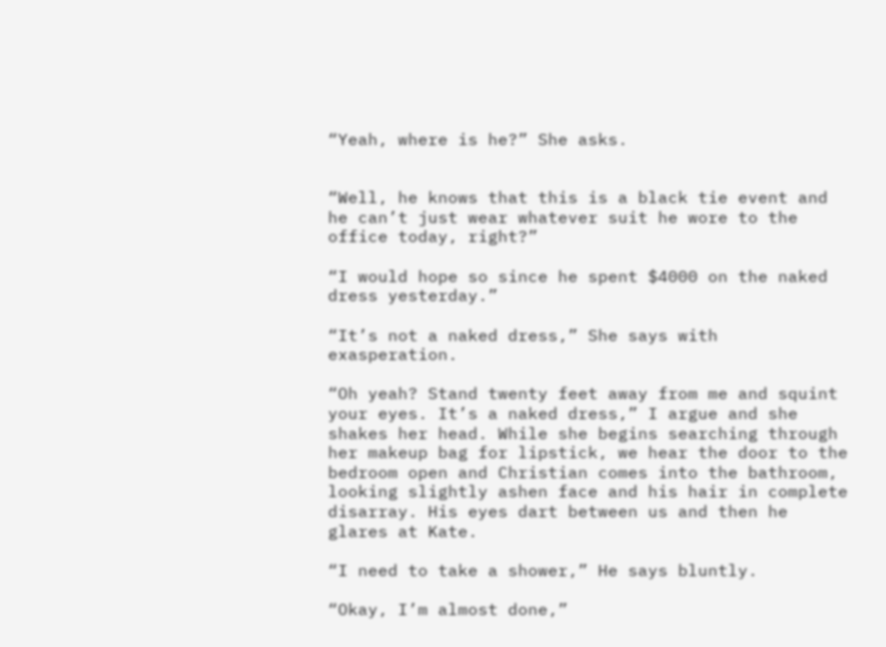“Yeah, where is he?” She asks.


“Well, he knows that this is a black tie event and he can’t just wear whatever suit he wore to the office today, right?”

“I would hope so since he spent $4000 on the naked dress yesterday.”

“It’s not a naked dress,” She says with exasperation.

“Oh yeah? Stand twenty feet away from me and squint your eyes. It’s a naked dress,” I argue and she shakes her head. While she begins searching through her makeup bag for lipstick, we hear the door to the bedroom open and Christian comes into the bathroom, looking slightly ashen face and his hair in complete disarray. His eyes dart between us and then he glares at Kate.

“I need to take a shower,” He says bluntly.

“Okay, I’m almost done,”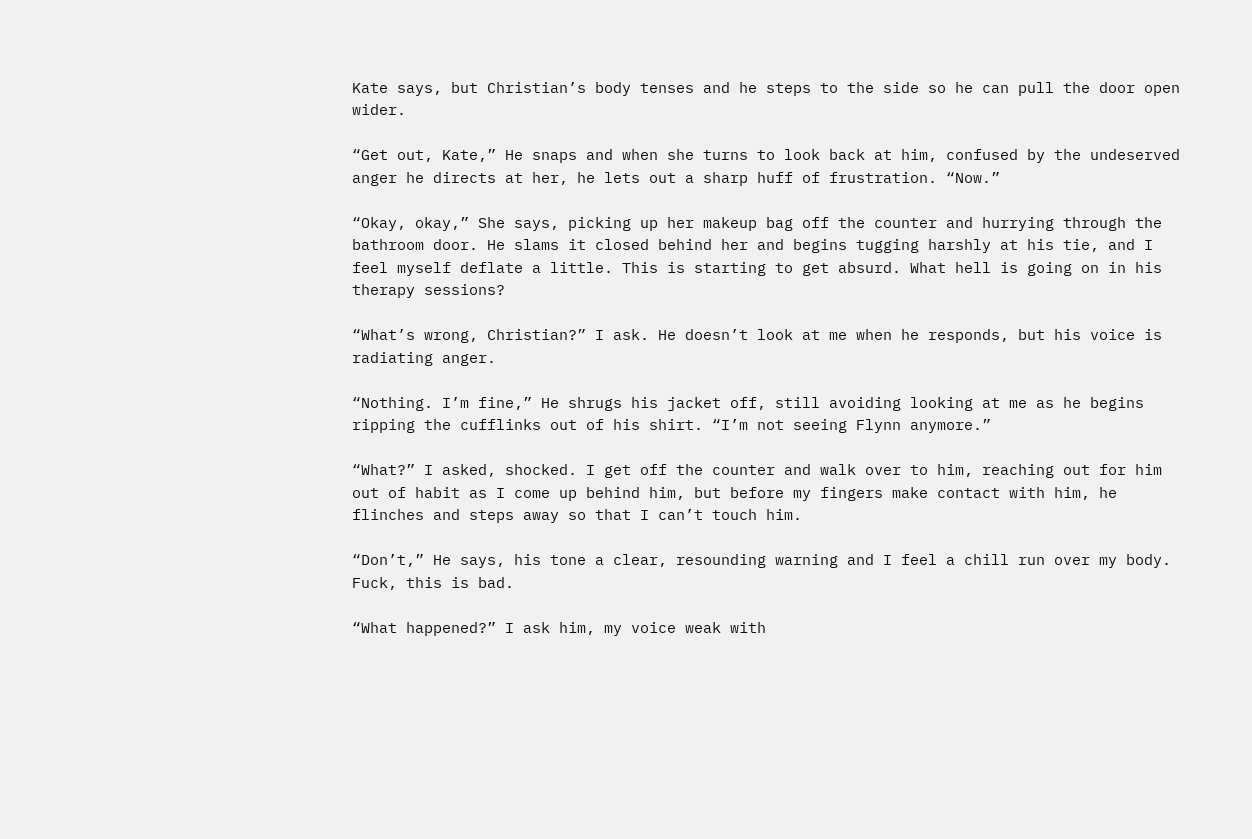Kate says, but Christian’s body tenses and he steps to the side so he can pull the door open wider.

“Get out, Kate,” He snaps and when she turns to look back at him, confused by the undeserved anger he directs at her, he lets out a sharp huff of frustration. “Now.”

“Okay, okay,” She says, picking up her makeup bag off the counter and hurrying through the bathroom door. He slams it closed behind her and begins tugging harshly at his tie, and I feel myself deflate a little. This is starting to get absurd. What hell is going on in his therapy sessions?

“What’s wrong, Christian?” I ask. He doesn’t look at me when he responds, but his voice is radiating anger.

“Nothing. I’m fine,” He shrugs his jacket off, still avoiding looking at me as he begins ripping the cufflinks out of his shirt. “I’m not seeing Flynn anymore.”

“What?” I asked, shocked. I get off the counter and walk over to him, reaching out for him out of habit as I come up behind him, but before my fingers make contact with him, he flinches and steps away so that I can’t touch him.

“Don’t,” He says, his tone a clear, resounding warning and I feel a chill run over my body. Fuck, this is bad.

“What happened?” I ask him, my voice weak with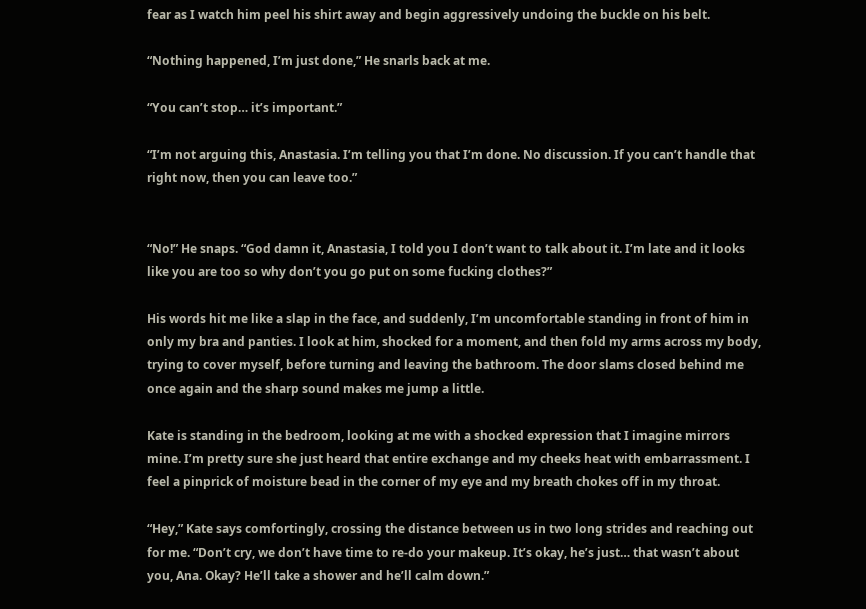fear as I watch him peel his shirt away and begin aggressively undoing the buckle on his belt.

“Nothing happened, I’m just done,” He snarls back at me.

“You can’t stop… it’s important.”

“I’m not arguing this, Anastasia. I’m telling you that I’m done. No discussion. If you can’t handle that right now, then you can leave too.”


“No!” He snaps. “God damn it, Anastasia, I told you I don’t want to talk about it. I’m late and it looks like you are too so why don’t you go put on some fucking clothes?”

His words hit me like a slap in the face, and suddenly, I’m uncomfortable standing in front of him in only my bra and panties. I look at him, shocked for a moment, and then fold my arms across my body, trying to cover myself, before turning and leaving the bathroom. The door slams closed behind me once again and the sharp sound makes me jump a little.

Kate is standing in the bedroom, looking at me with a shocked expression that I imagine mirrors mine. I’m pretty sure she just heard that entire exchange and my cheeks heat with embarrassment. I feel a pinprick of moisture bead in the corner of my eye and my breath chokes off in my throat.

“Hey,” Kate says comfortingly, crossing the distance between us in two long strides and reaching out for me. “Don’t cry, we don’t have time to re-do your makeup. It’s okay, he’s just… that wasn’t about you, Ana. Okay? He’ll take a shower and he’ll calm down.”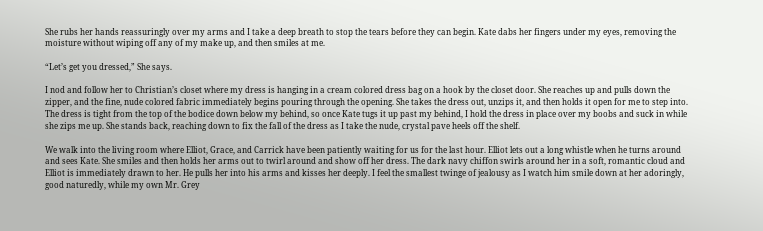She rubs her hands reassuringly over my arms and I take a deep breath to stop the tears before they can begin. Kate dabs her fingers under my eyes, removing the moisture without wiping off any of my make up, and then smiles at me.

“Let’s get you dressed,” She says.

I nod and follow her to Christian’s closet where my dress is hanging in a cream colored dress bag on a hook by the closet door. She reaches up and pulls down the zipper, and the fine, nude colored fabric immediately begins pouring through the opening. She takes the dress out, unzips it, and then holds it open for me to step into. The dress is tight from the top of the bodice down below my behind, so once Kate tugs it up past my behind, I hold the dress in place over my boobs and suck in while she zips me up. She stands back, reaching down to fix the fall of the dress as I take the nude, crystal pave heels off the shelf.

We walk into the living room where Elliot, Grace, and Carrick have been patiently waiting for us for the last hour. Elliot lets out a long whistle when he turns around and sees Kate. She smiles and then holds her arms out to twirl around and show off her dress. The dark navy chiffon swirls around her in a soft, romantic cloud and Elliot is immediately drawn to her. He pulls her into his arms and kisses her deeply. I feel the smallest twinge of jealousy as I watch him smile down at her adoringly, good naturedly, while my own Mr. Grey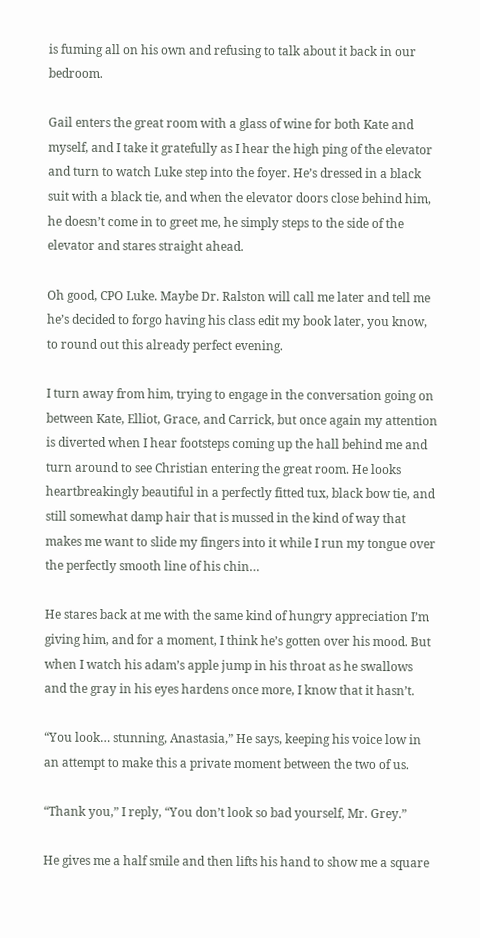is fuming all on his own and refusing to talk about it back in our bedroom.

Gail enters the great room with a glass of wine for both Kate and myself, and I take it gratefully as I hear the high ping of the elevator and turn to watch Luke step into the foyer. He’s dressed in a black suit with a black tie, and when the elevator doors close behind him, he doesn’t come in to greet me, he simply steps to the side of the elevator and stares straight ahead.

Oh good, CPO Luke. Maybe Dr. Ralston will call me later and tell me he’s decided to forgo having his class edit my book later, you know, to round out this already perfect evening.

I turn away from him, trying to engage in the conversation going on between Kate, Elliot, Grace, and Carrick, but once again my attention is diverted when I hear footsteps coming up the hall behind me and turn around to see Christian entering the great room. He looks heartbreakingly beautiful in a perfectly fitted tux, black bow tie, and still somewhat damp hair that is mussed in the kind of way that makes me want to slide my fingers into it while I run my tongue over the perfectly smooth line of his chin…

He stares back at me with the same kind of hungry appreciation I’m giving him, and for a moment, I think he’s gotten over his mood. But when I watch his adam’s apple jump in his throat as he swallows and the gray in his eyes hardens once more, I know that it hasn’t.

“You look… stunning, Anastasia,” He says, keeping his voice low in an attempt to make this a private moment between the two of us.

“Thank you,” I reply, “You don’t look so bad yourself, Mr. Grey.”

He gives me a half smile and then lifts his hand to show me a square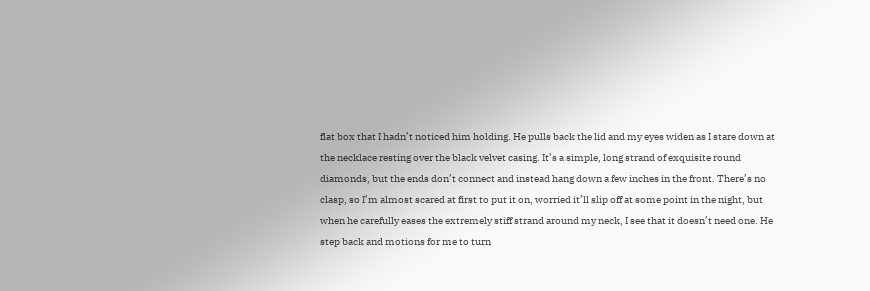flat box that I hadn’t noticed him holding. He pulls back the lid and my eyes widen as I stare down at the necklace resting over the black velvet casing. It’s a simple, long strand of exquisite round diamonds, but the ends don’t connect and instead hang down a few inches in the front. There’s no clasp, so I’m almost scared at first to put it on, worried it’ll slip off at some point in the night, but when he carefully eases the extremely stiff strand around my neck, I see that it doesn’t need one. He step back and motions for me to turn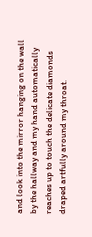and look into the mirror hanging on the wall by the hallway and my hand automatically reaches up to touch the delicate diamonds draped artfully around my throat.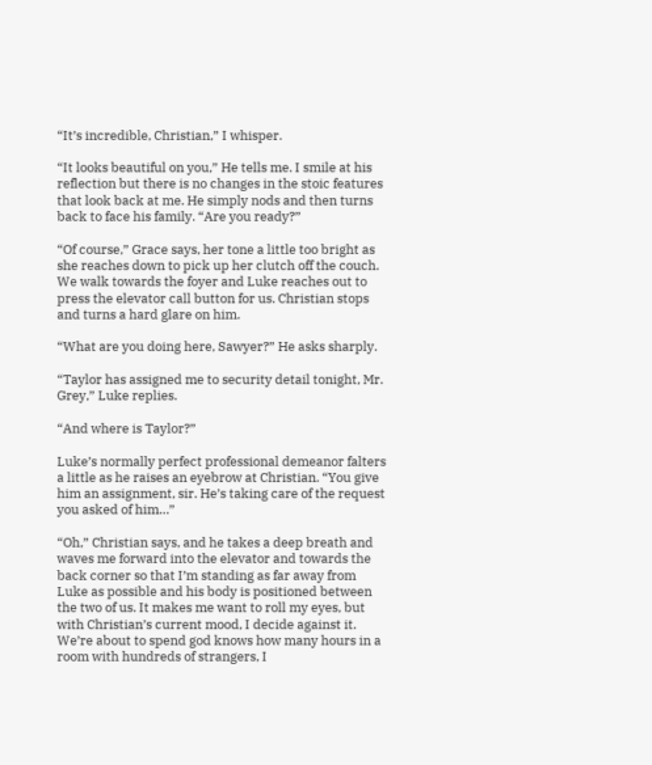“It’s incredible, Christian,” I whisper.

“It looks beautiful on you,” He tells me. I smile at his reflection but there is no changes in the stoic features that look back at me. He simply nods and then turns back to face his family. “Are you ready?”

“Of course,” Grace says, her tone a little too bright as she reaches down to pick up her clutch off the couch. We walk towards the foyer and Luke reaches out to press the elevator call button for us. Christian stops and turns a hard glare on him.

“What are you doing here, Sawyer?” He asks sharply.

“Taylor has assigned me to security detail tonight, Mr. Grey,” Luke replies.

“And where is Taylor?”

Luke’s normally perfect professional demeanor falters a little as he raises an eyebrow at Christian. “You give him an assignment, sir. He’s taking care of the request you asked of him…”

“Oh,” Christian says, and he takes a deep breath and waves me forward into the elevator and towards the back corner so that I’m standing as far away from Luke as possible and his body is positioned between the two of us. It makes me want to roll my eyes, but with Christian’s current mood, I decide against it. We’re about to spend god knows how many hours in a room with hundreds of strangers, I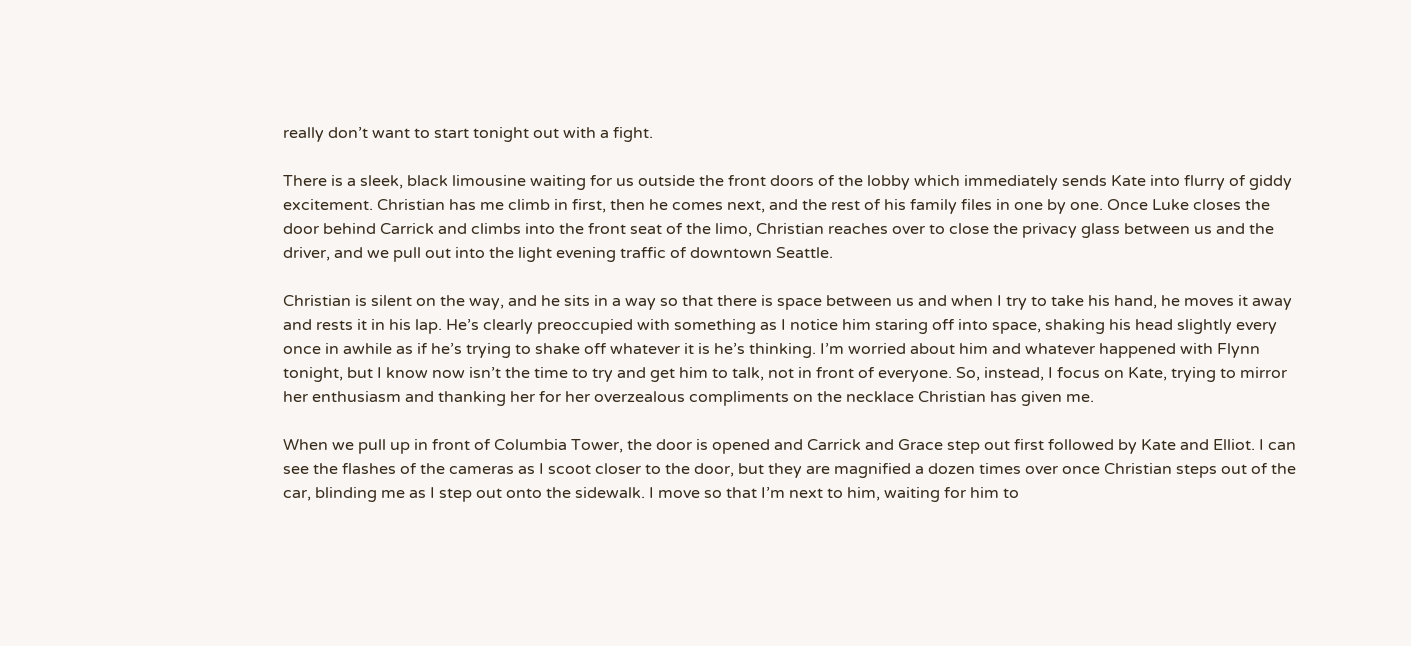really don’t want to start tonight out with a fight.

There is a sleek, black limousine waiting for us outside the front doors of the lobby which immediately sends Kate into flurry of giddy excitement. Christian has me climb in first, then he comes next, and the rest of his family files in one by one. Once Luke closes the door behind Carrick and climbs into the front seat of the limo, Christian reaches over to close the privacy glass between us and the driver, and we pull out into the light evening traffic of downtown Seattle.

Christian is silent on the way, and he sits in a way so that there is space between us and when I try to take his hand, he moves it away and rests it in his lap. He’s clearly preoccupied with something as I notice him staring off into space, shaking his head slightly every once in awhile as if he’s trying to shake off whatever it is he’s thinking. I’m worried about him and whatever happened with Flynn tonight, but I know now isn’t the time to try and get him to talk, not in front of everyone. So, instead, I focus on Kate, trying to mirror her enthusiasm and thanking her for her overzealous compliments on the necklace Christian has given me.

When we pull up in front of Columbia Tower, the door is opened and Carrick and Grace step out first followed by Kate and Elliot. I can see the flashes of the cameras as I scoot closer to the door, but they are magnified a dozen times over once Christian steps out of the car, blinding me as I step out onto the sidewalk. I move so that I’m next to him, waiting for him to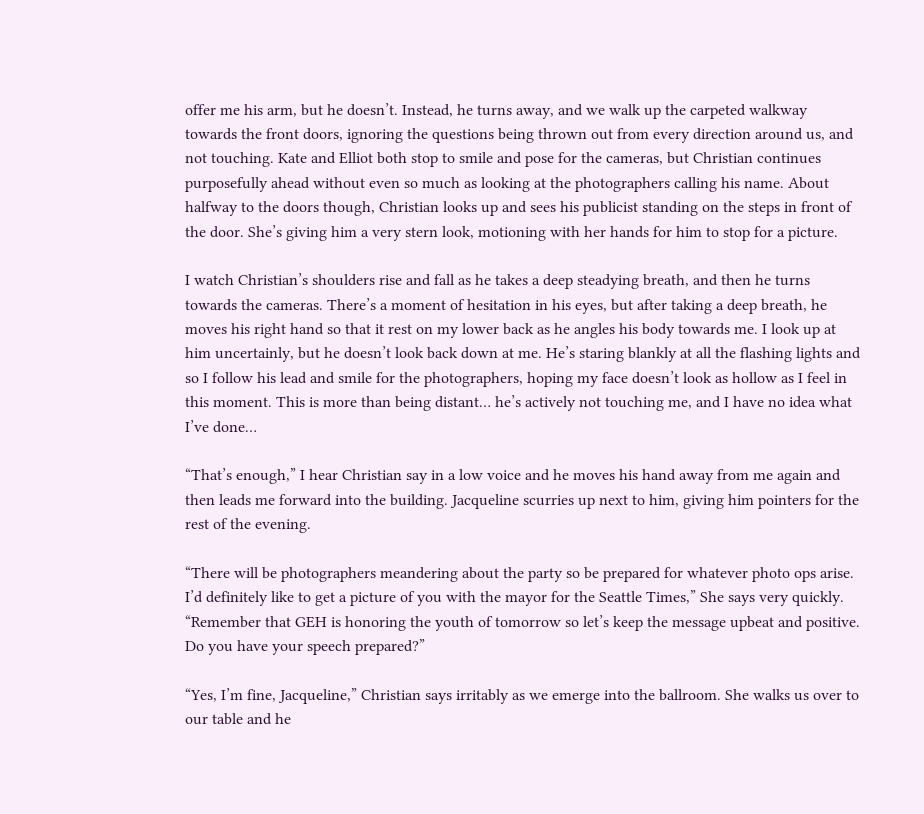offer me his arm, but he doesn’t. Instead, he turns away, and we walk up the carpeted walkway towards the front doors, ignoring the questions being thrown out from every direction around us, and not touching. Kate and Elliot both stop to smile and pose for the cameras, but Christian continues purposefully ahead without even so much as looking at the photographers calling his name. About halfway to the doors though, Christian looks up and sees his publicist standing on the steps in front of the door. She’s giving him a very stern look, motioning with her hands for him to stop for a picture.

I watch Christian’s shoulders rise and fall as he takes a deep steadying breath, and then he turns towards the cameras. There’s a moment of hesitation in his eyes, but after taking a deep breath, he moves his right hand so that it rest on my lower back as he angles his body towards me. I look up at him uncertainly, but he doesn’t look back down at me. He’s staring blankly at all the flashing lights and so I follow his lead and smile for the photographers, hoping my face doesn’t look as hollow as I feel in this moment. This is more than being distant… he’s actively not touching me, and I have no idea what I’ve done…

“That’s enough,” I hear Christian say in a low voice and he moves his hand away from me again and then leads me forward into the building. Jacqueline scurries up next to him, giving him pointers for the rest of the evening.

“There will be photographers meandering about the party so be prepared for whatever photo ops arise. I’d definitely like to get a picture of you with the mayor for the Seattle Times,” She says very quickly. “Remember that GEH is honoring the youth of tomorrow so let’s keep the message upbeat and positive. Do you have your speech prepared?”

“Yes, I’m fine, Jacqueline,” Christian says irritably as we emerge into the ballroom. She walks us over to our table and he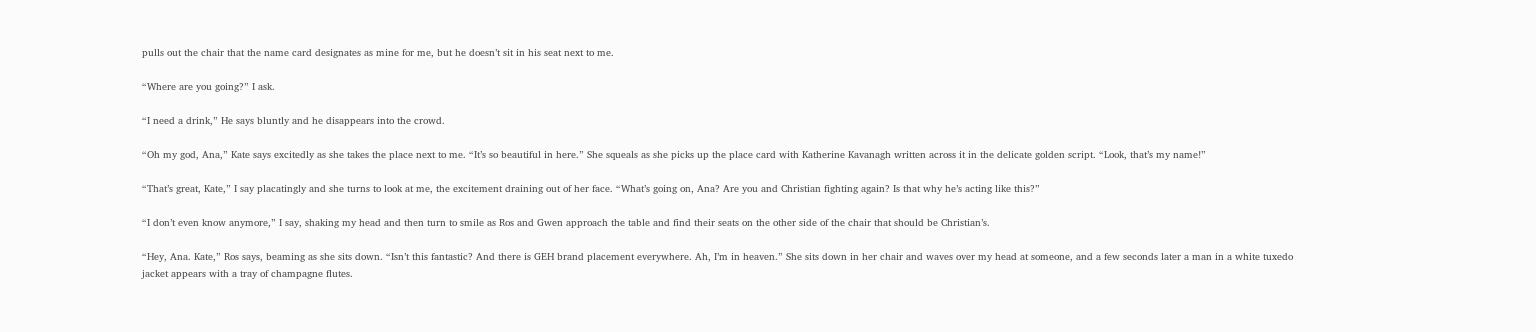pulls out the chair that the name card designates as mine for me, but he doesn’t sit in his seat next to me.

“Where are you going?” I ask.

“I need a drink,” He says bluntly and he disappears into the crowd.

“Oh my god, Ana,” Kate says excitedly as she takes the place next to me. “It’s so beautiful in here.” She squeals as she picks up the place card with Katherine Kavanagh written across it in the delicate golden script. “Look, that’s my name!”

“That’s great, Kate,” I say placatingly and she turns to look at me, the excitement draining out of her face. “What’s going on, Ana? Are you and Christian fighting again? Is that why he’s acting like this?”

“I don’t even know anymore,” I say, shaking my head and then turn to smile as Ros and Gwen approach the table and find their seats on the other side of the chair that should be Christian’s.

“Hey, Ana. Kate,” Ros says, beaming as she sits down. “Isn’t this fantastic? And there is GEH brand placement everywhere. Ah, I’m in heaven.” She sits down in her chair and waves over my head at someone, and a few seconds later a man in a white tuxedo jacket appears with a tray of champagne flutes.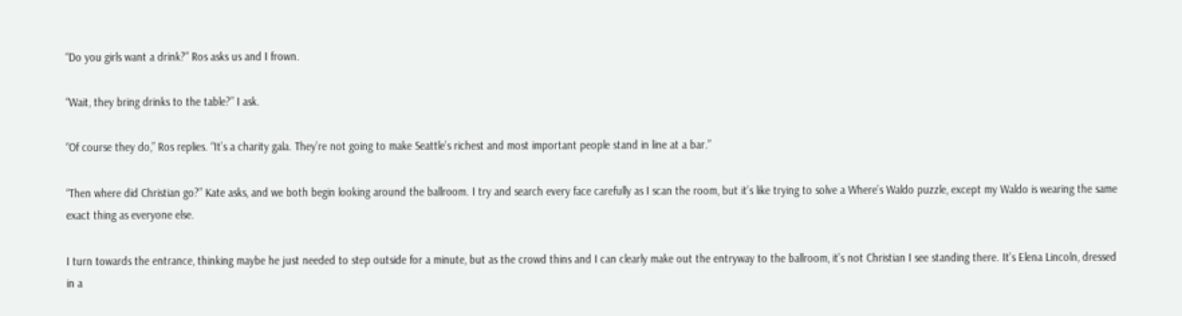“Do you girls want a drink?” Ros asks us and I frown.

“Wait, they bring drinks to the table?” I ask.

“Of course they do,” Ros replies. “It’s a charity gala. They’re not going to make Seattle’s richest and most important people stand in line at a bar.”

“Then where did Christian go?” Kate asks, and we both begin looking around the ballroom. I try and search every face carefully as I scan the room, but it’s like trying to solve a Where’s Waldo puzzle, except my Waldo is wearing the same exact thing as everyone else.

I turn towards the entrance, thinking maybe he just needed to step outside for a minute, but as the crowd thins and I can clearly make out the entryway to the ballroom, it’s not Christian I see standing there. It’s Elena Lincoln, dressed in a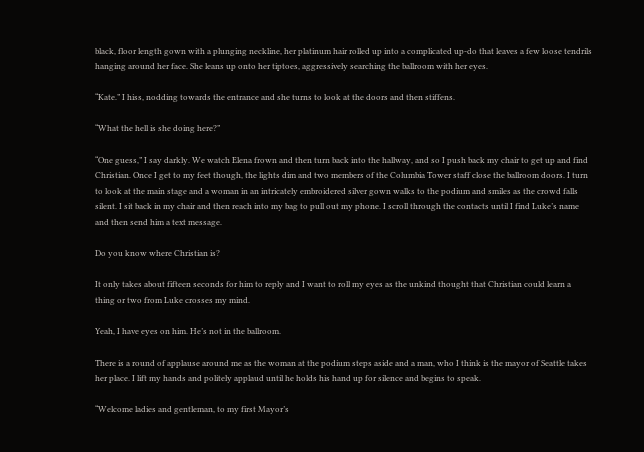black, floor length gown with a plunging neckline, her platinum hair rolled up into a complicated up-do that leaves a few loose tendrils hanging around her face. She leans up onto her tiptoes, aggressively searching the ballroom with her eyes.

“Kate.” I hiss, nodding towards the entrance and she turns to look at the doors and then stiffens.

“What the hell is she doing here?”

“One guess,” I say darkly. We watch Elena frown and then turn back into the hallway, and so I push back my chair to get up and find Christian. Once I get to my feet though, the lights dim and two members of the Columbia Tower staff close the ballroom doors. I turn to look at the main stage and a woman in an intricately embroidered silver gown walks to the podium and smiles as the crowd falls silent. I sit back in my chair and then reach into my bag to pull out my phone. I scroll through the contacts until I find Luke’s name and then send him a text message.

Do you know where Christian is?

It only takes about fifteen seconds for him to reply and I want to roll my eyes as the unkind thought that Christian could learn a thing or two from Luke crosses my mind.

Yeah, I have eyes on him. He’s not in the ballroom.

There is a round of applause around me as the woman at the podium steps aside and a man, who I think is the mayor of Seattle takes her place. I lift my hands and politely applaud until he holds his hand up for silence and begins to speak.

“Welcome ladies and gentleman, to my first Mayor’s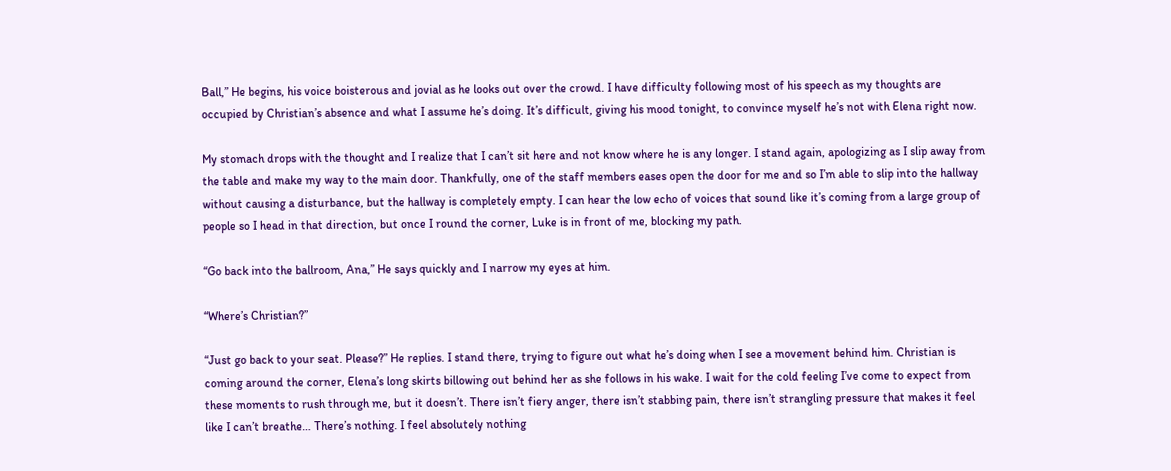Ball,” He begins, his voice boisterous and jovial as he looks out over the crowd. I have difficulty following most of his speech as my thoughts are occupied by Christian’s absence and what I assume he’s doing. It’s difficult, giving his mood tonight, to convince myself he’s not with Elena right now.

My stomach drops with the thought and I realize that I can’t sit here and not know where he is any longer. I stand again, apologizing as I slip away from the table and make my way to the main door. Thankfully, one of the staff members eases open the door for me and so I’m able to slip into the hallway without causing a disturbance, but the hallway is completely empty. I can hear the low echo of voices that sound like it’s coming from a large group of people so I head in that direction, but once I round the corner, Luke is in front of me, blocking my path.

“Go back into the ballroom, Ana,” He says quickly and I narrow my eyes at him.

“Where’s Christian?”

“Just go back to your seat. Please?” He replies. I stand there, trying to figure out what he’s doing when I see a movement behind him. Christian is coming around the corner, Elena’s long skirts billowing out behind her as she follows in his wake. I wait for the cold feeling I’ve come to expect from these moments to rush through me, but it doesn’t. There isn’t fiery anger, there isn’t stabbing pain, there isn’t strangling pressure that makes it feel like I can’t breathe… There’s nothing. I feel absolutely nothing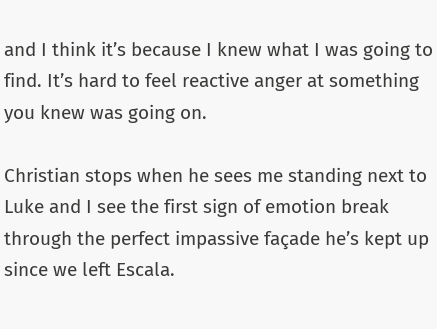and I think it’s because I knew what I was going to find. It’s hard to feel reactive anger at something you knew was going on.

Christian stops when he sees me standing next to Luke and I see the first sign of emotion break through the perfect impassive façade he’s kept up since we left Escala.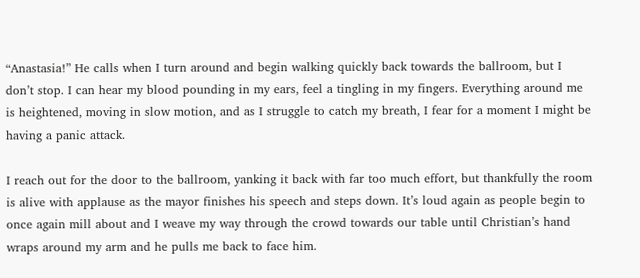“Anastasia!” He calls when I turn around and begin walking quickly back towards the ballroom, but I don’t stop. I can hear my blood pounding in my ears, feel a tingling in my fingers. Everything around me is heightened, moving in slow motion, and as I struggle to catch my breath, I fear for a moment I might be having a panic attack.

I reach out for the door to the ballroom, yanking it back with far too much effort, but thankfully the room is alive with applause as the mayor finishes his speech and steps down. It’s loud again as people begin to once again mill about and I weave my way through the crowd towards our table until Christian’s hand wraps around my arm and he pulls me back to face him.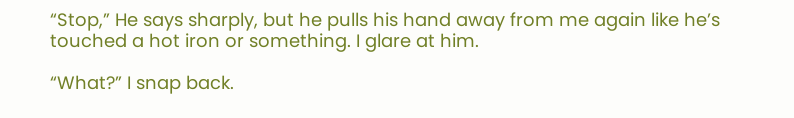“Stop,” He says sharply, but he pulls his hand away from me again like he’s touched a hot iron or something. I glare at him.

“What?” I snap back.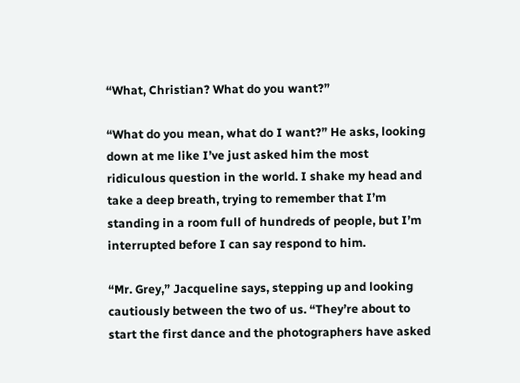“What, Christian? What do you want?”

“What do you mean, what do I want?” He asks, looking down at me like I’ve just asked him the most ridiculous question in the world. I shake my head and take a deep breath, trying to remember that I’m standing in a room full of hundreds of people, but I’m interrupted before I can say respond to him.

“Mr. Grey,” Jacqueline says, stepping up and looking cautiously between the two of us. “They’re about to start the first dance and the photographers have asked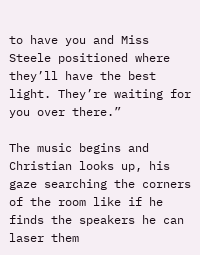to have you and Miss Steele positioned where they’ll have the best light. They’re waiting for you over there.”

The music begins and Christian looks up, his gaze searching the corners of the room like if he finds the speakers he can laser them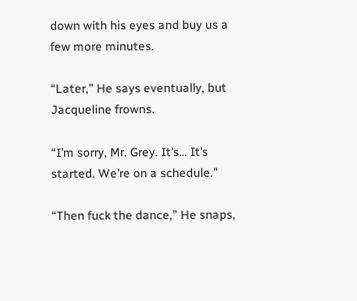down with his eyes and buy us a few more minutes.

“Later,” He says eventually, but Jacqueline frowns.

“I’m sorry, Mr. Grey. It’s… It’s started. We’re on a schedule.”

“Then fuck the dance,” He snaps,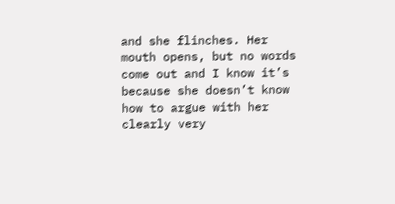and she flinches. Her mouth opens, but no words come out and I know it’s because she doesn’t know how to argue with her clearly very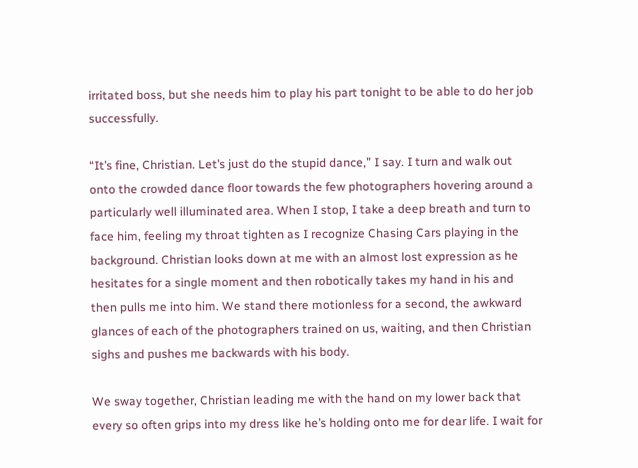irritated boss, but she needs him to play his part tonight to be able to do her job successfully.

“It’s fine, Christian. Let’s just do the stupid dance,” I say. I turn and walk out onto the crowded dance floor towards the few photographers hovering around a particularly well illuminated area. When I stop, I take a deep breath and turn to face him, feeling my throat tighten as I recognize Chasing Cars playing in the background. Christian looks down at me with an almost lost expression as he hesitates for a single moment and then robotically takes my hand in his and then pulls me into him. We stand there motionless for a second, the awkward glances of each of the photographers trained on us, waiting, and then Christian sighs and pushes me backwards with his body.

We sway together, Christian leading me with the hand on my lower back that every so often grips into my dress like he’s holding onto me for dear life. I wait for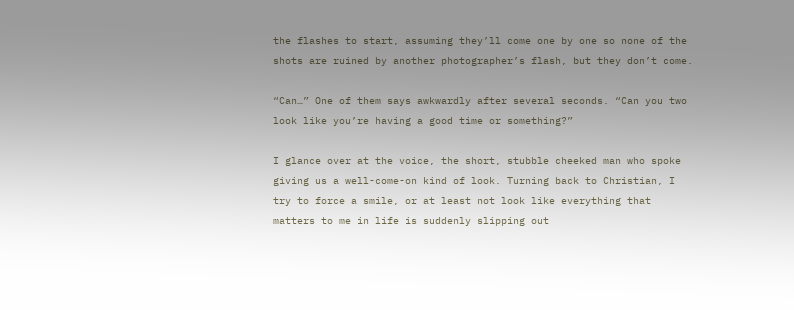the flashes to start, assuming they’ll come one by one so none of the shots are ruined by another photographer’s flash, but they don’t come.

“Can…” One of them says awkwardly after several seconds. “Can you two look like you’re having a good time or something?”

I glance over at the voice, the short, stubble cheeked man who spoke giving us a well-come-on kind of look. Turning back to Christian, I try to force a smile, or at least not look like everything that matters to me in life is suddenly slipping out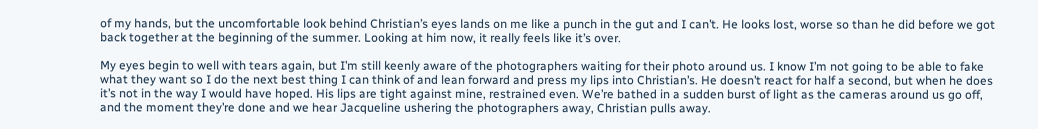of my hands, but the uncomfortable look behind Christian’s eyes lands on me like a punch in the gut and I can’t. He looks lost, worse so than he did before we got back together at the beginning of the summer. Looking at him now, it really feels like it’s over.

My eyes begin to well with tears again, but I’m still keenly aware of the photographers waiting for their photo around us. I know I’m not going to be able to fake what they want so I do the next best thing I can think of and lean forward and press my lips into Christian’s. He doesn’t react for half a second, but when he does it’s not in the way I would have hoped. His lips are tight against mine, restrained even. We’re bathed in a sudden burst of light as the cameras around us go off, and the moment they’re done and we hear Jacqueline ushering the photographers away, Christian pulls away.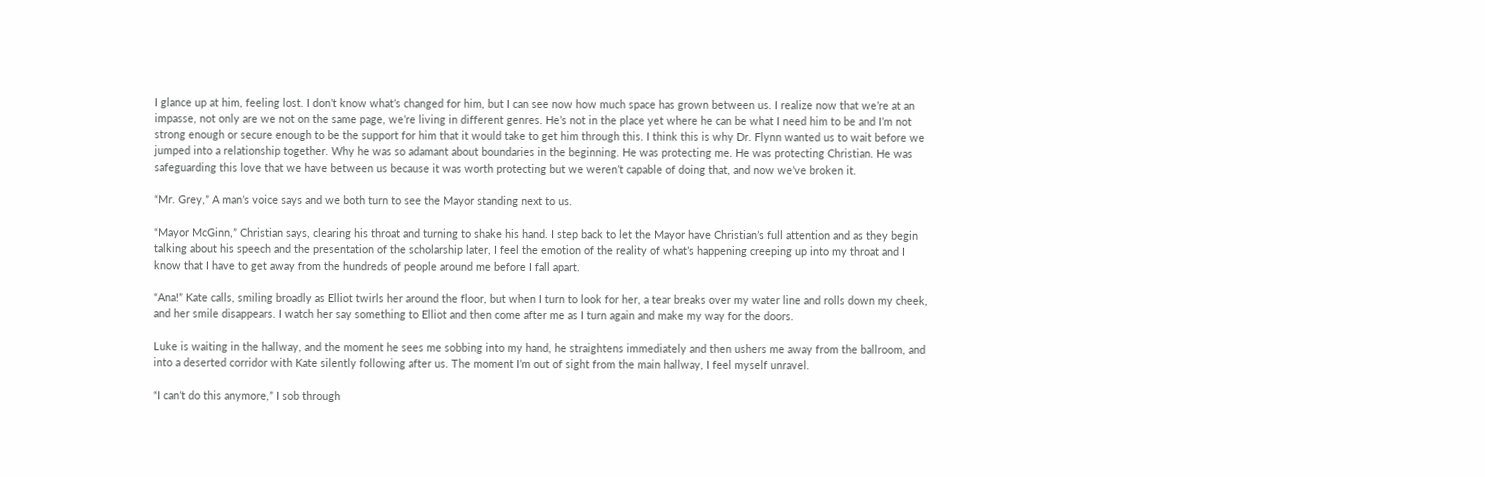I glance up at him, feeling lost. I don’t know what’s changed for him, but I can see now how much space has grown between us. I realize now that we’re at an impasse, not only are we not on the same page, we’re living in different genres. He’s not in the place yet where he can be what I need him to be and I’m not strong enough or secure enough to be the support for him that it would take to get him through this. I think this is why Dr. Flynn wanted us to wait before we jumped into a relationship together. Why he was so adamant about boundaries in the beginning. He was protecting me. He was protecting Christian. He was safeguarding this love that we have between us because it was worth protecting but we weren’t capable of doing that, and now we’ve broken it.

“Mr. Grey,” A man’s voice says and we both turn to see the Mayor standing next to us.

“Mayor McGinn,” Christian says, clearing his throat and turning to shake his hand. I step back to let the Mayor have Christian’s full attention and as they begin talking about his speech and the presentation of the scholarship later, I feel the emotion of the reality of what’s happening creeping up into my throat and I know that I have to get away from the hundreds of people around me before I fall apart.

“Ana!” Kate calls, smiling broadly as Elliot twirls her around the floor, but when I turn to look for her, a tear breaks over my water line and rolls down my cheek, and her smile disappears. I watch her say something to Elliot and then come after me as I turn again and make my way for the doors.

Luke is waiting in the hallway, and the moment he sees me sobbing into my hand, he straightens immediately and then ushers me away from the ballroom, and into a deserted corridor with Kate silently following after us. The moment I’m out of sight from the main hallway, I feel myself unravel.

“I can’t do this anymore,” I sob through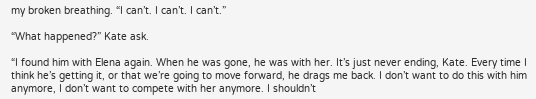my broken breathing. “I can’t. I can’t. I can’t.”

“What happened?” Kate ask.

“I found him with Elena again. When he was gone, he was with her. It’s just never ending, Kate. Every time I think he’s getting it, or that we’re going to move forward, he drags me back. I don’t want to do this with him anymore, I don’t want to compete with her anymore. I shouldn’t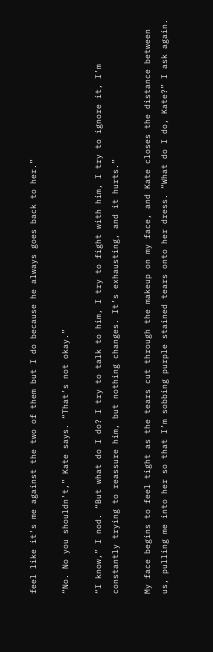feel like it’s me against the two of them but I do because he always goes back to her.”

“No. No you shouldn’t,” Kate says. “That’s not okay.”

“I know,” I nod. “But what do I do? I try to talk to him, I try to fight with him, I try to ignore it, I’m constantly trying to reassure him, but nothing changes. It’s exhausting, and it hurts.”

My face begins to feel tight as the tears cut through the makeup on my face, and Kate closes the distance between us, pulling me into her so that I’m sobbing purple stained tears onto her dress. “What do I do, Kate?” I ask again.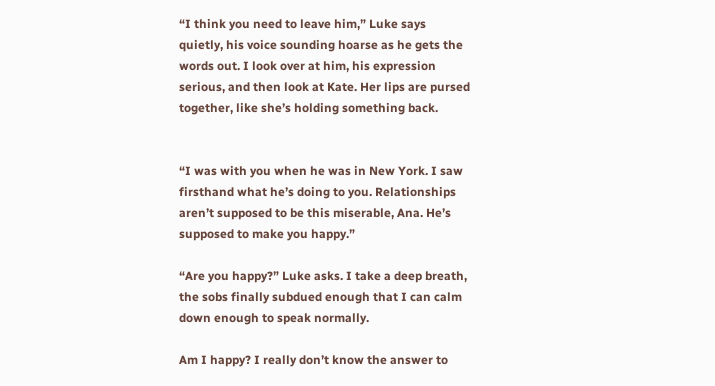“I think you need to leave him,” Luke says quietly, his voice sounding hoarse as he gets the words out. I look over at him, his expression serious, and then look at Kate. Her lips are pursed together, like she’s holding something back.


“I was with you when he was in New York. I saw firsthand what he’s doing to you. Relationships aren’t supposed to be this miserable, Ana. He’s supposed to make you happy.”

“Are you happy?” Luke asks. I take a deep breath, the sobs finally subdued enough that I can calm down enough to speak normally.

Am I happy? I really don’t know the answer to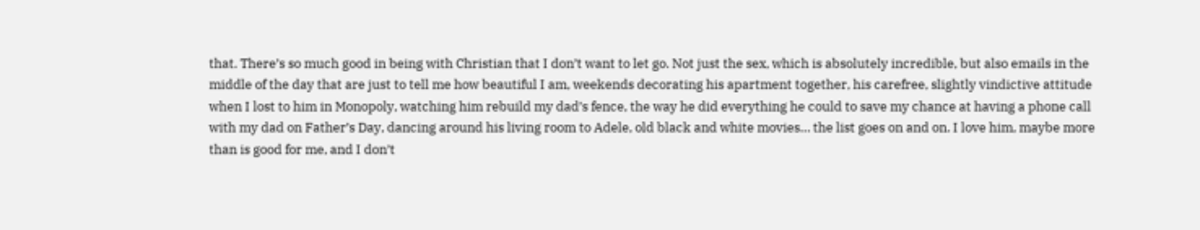that. There’s so much good in being with Christian that I don’t want to let go. Not just the sex, which is absolutely incredible, but also emails in the middle of the day that are just to tell me how beautiful I am, weekends decorating his apartment together, his carefree, slightly vindictive attitude when I lost to him in Monopoly, watching him rebuild my dad’s fence, the way he did everything he could to save my chance at having a phone call with my dad on Father’s Day, dancing around his living room to Adele, old black and white movies… the list goes on and on. I love him, maybe more than is good for me, and I don’t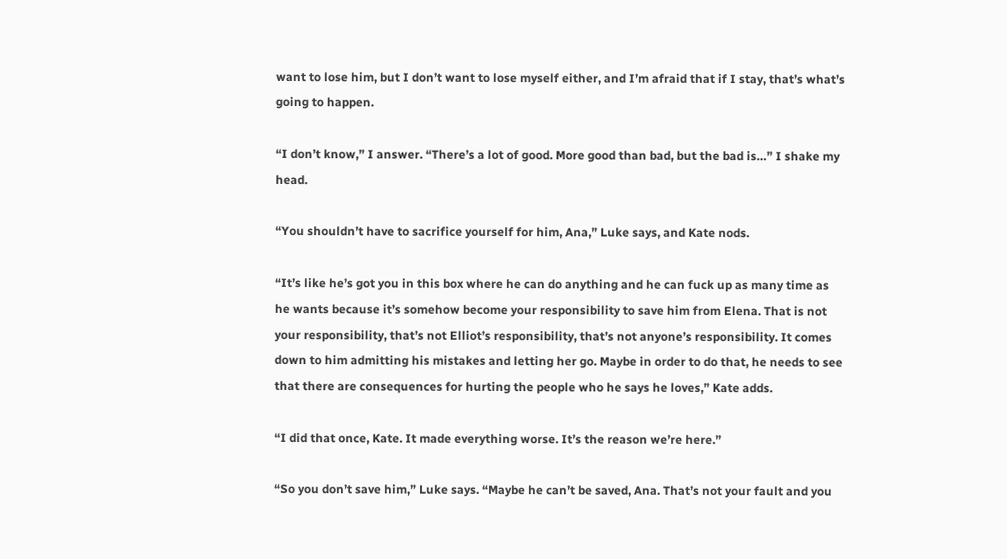want to lose him, but I don’t want to lose myself either, and I’m afraid that if I stay, that’s what’s going to happen.

“I don’t know,” I answer. “There’s a lot of good. More good than bad, but the bad is…” I shake my head.

“You shouldn’t have to sacrifice yourself for him, Ana,” Luke says, and Kate nods.

“It’s like he’s got you in this box where he can do anything and he can fuck up as many time as he wants because it’s somehow become your responsibility to save him from Elena. That is not your responsibility, that’s not Elliot’s responsibility, that’s not anyone’s responsibility. It comes down to him admitting his mistakes and letting her go. Maybe in order to do that, he needs to see that there are consequences for hurting the people who he says he loves,” Kate adds.

“I did that once, Kate. It made everything worse. It’s the reason we’re here.”

“So you don’t save him,” Luke says. “Maybe he can’t be saved, Ana. That’s not your fault and you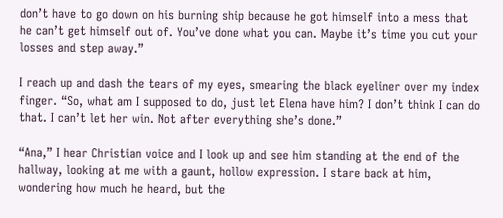don’t have to go down on his burning ship because he got himself into a mess that he can’t get himself out of. You’ve done what you can. Maybe it’s time you cut your losses and step away.”

I reach up and dash the tears of my eyes, smearing the black eyeliner over my index finger. “So, what am I supposed to do, just let Elena have him? I don’t think I can do that. I can’t let her win. Not after everything she’s done.”

“Ana,” I hear Christian voice and I look up and see him standing at the end of the hallway, looking at me with a gaunt, hollow expression. I stare back at him, wondering how much he heard, but the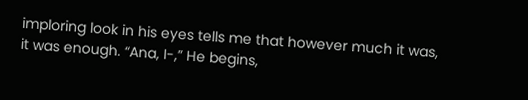imploring look in his eyes tells me that however much it was, it was enough. “Ana, I-,” He begins,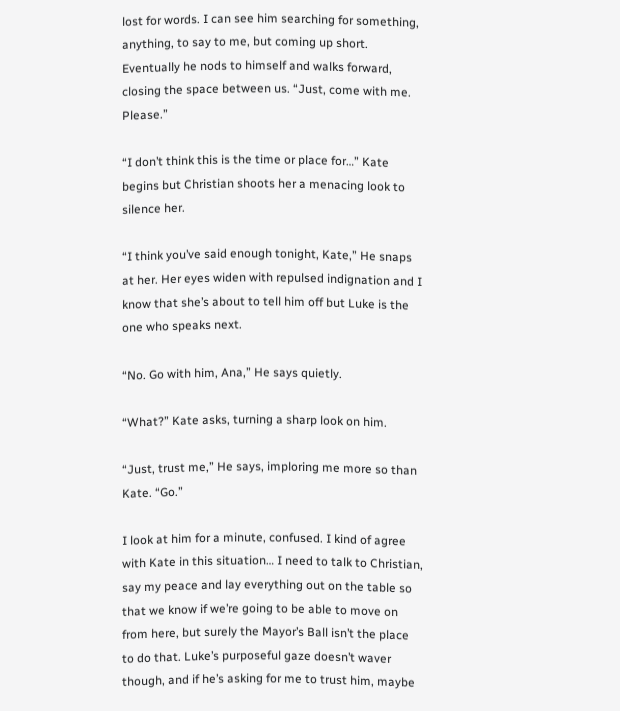lost for words. I can see him searching for something, anything, to say to me, but coming up short. Eventually he nods to himself and walks forward, closing the space between us. “Just, come with me. Please.”

“I don’t think this is the time or place for…” Kate begins but Christian shoots her a menacing look to silence her.

“I think you’ve said enough tonight, Kate,” He snaps at her. Her eyes widen with repulsed indignation and I know that she’s about to tell him off but Luke is the one who speaks next.

“No. Go with him, Ana,” He says quietly.

“What?” Kate asks, turning a sharp look on him.

“Just, trust me,” He says, imploring me more so than Kate. “Go.”

I look at him for a minute, confused. I kind of agree with Kate in this situation… I need to talk to Christian, say my peace and lay everything out on the table so that we know if we’re going to be able to move on from here, but surely the Mayor’s Ball isn’t the place to do that. Luke’s purposeful gaze doesn’t waver though, and if he’s asking for me to trust him, maybe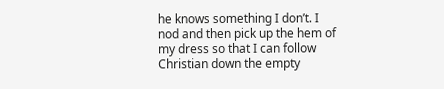he knows something I don’t. I nod and then pick up the hem of my dress so that I can follow Christian down the empty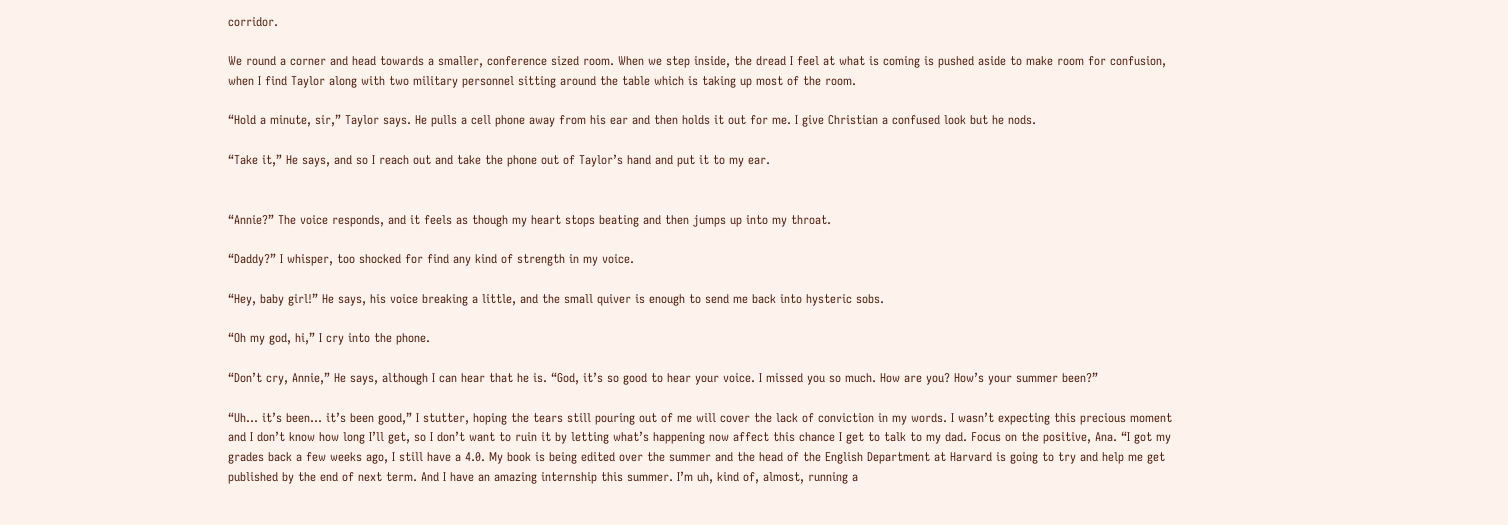corridor.

We round a corner and head towards a smaller, conference sized room. When we step inside, the dread I feel at what is coming is pushed aside to make room for confusion, when I find Taylor along with two military personnel sitting around the table which is taking up most of the room.

“Hold a minute, sir,” Taylor says. He pulls a cell phone away from his ear and then holds it out for me. I give Christian a confused look but he nods.

“Take it,” He says, and so I reach out and take the phone out of Taylor’s hand and put it to my ear.


“Annie?” The voice responds, and it feels as though my heart stops beating and then jumps up into my throat.

“Daddy?” I whisper, too shocked for find any kind of strength in my voice.

“Hey, baby girl!” He says, his voice breaking a little, and the small quiver is enough to send me back into hysteric sobs.

“Oh my god, hi,” I cry into the phone.

“Don’t cry, Annie,” He says, although I can hear that he is. “God, it’s so good to hear your voice. I missed you so much. How are you? How’s your summer been?”

“Uh… it’s been… it’s been good,” I stutter, hoping the tears still pouring out of me will cover the lack of conviction in my words. I wasn’t expecting this precious moment and I don’t know how long I’ll get, so I don’t want to ruin it by letting what’s happening now affect this chance I get to talk to my dad. Focus on the positive, Ana. “I got my grades back a few weeks ago, I still have a 4.0. My book is being edited over the summer and the head of the English Department at Harvard is going to try and help me get published by the end of next term. And I have an amazing internship this summer. I’m uh, kind of, almost, running a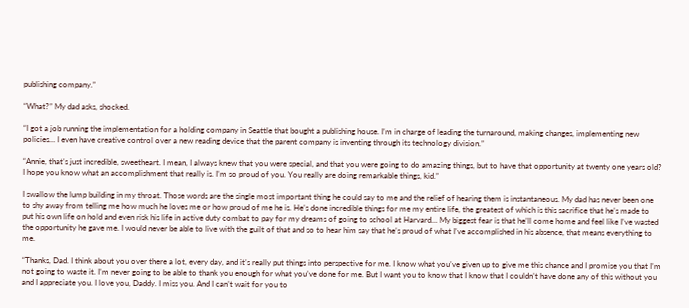publishing company.”

“What?” My dad asks, shocked.

“I got a job running the implementation for a holding company in Seattle that bought a publishing house. I’m in charge of leading the turnaround, making changes, implementing new policies… I even have creative control over a new reading device that the parent company is inventing through its technology division.”

“Annie, that’s just incredible, sweetheart. I mean, I always knew that you were special, and that you were going to do amazing things, but to have that opportunity at twenty one years old? I hope you know what an accomplishment that really is. I’m so proud of you. You really are doing remarkable things, kid.”

I swallow the lump building in my throat. Those words are the single most important thing he could say to me and the relief of hearing them is instantaneous. My dad has never been one to shy away from telling me how much he loves me or how proud of me he is. He’s done incredible things for me my entire life, the greatest of which is this sacrifice that he’s made to put his own life on hold and even risk his life in active duty combat to pay for my dreams of going to school at Harvard… My biggest fear is that he’ll come home and feel like I’ve wasted the opportunity he gave me. I would never be able to live with the guilt of that and so to hear him say that he’s proud of what I’ve accomplished in his absence, that means everything to me.

“Thanks, Dad. I think about you over there a lot, every day, and it’s really put things into perspective for me. I know what you’ve given up to give me this chance and I promise you that I’m not going to waste it. I’m never going to be able to thank you enough for what you’ve done for me. But I want you to know that I know that I couldn’t have done any of this without you and I appreciate you. I love you, Daddy. I miss you. And I can’t wait for you to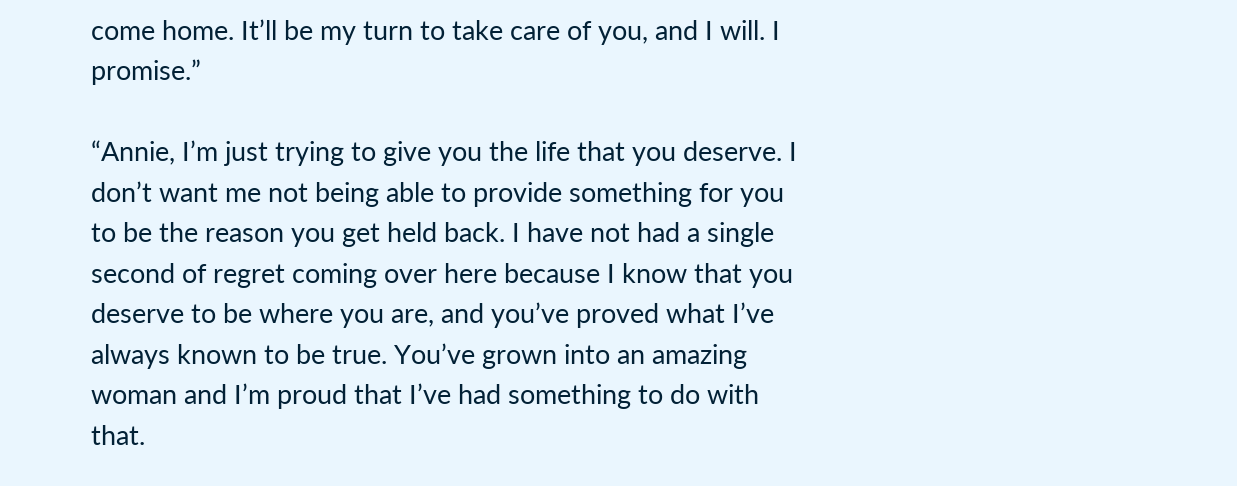come home. It’ll be my turn to take care of you, and I will. I promise.”

“Annie, I’m just trying to give you the life that you deserve. I don’t want me not being able to provide something for you to be the reason you get held back. I have not had a single second of regret coming over here because I know that you deserve to be where you are, and you’ve proved what I’ve always known to be true. You’ve grown into an amazing woman and I’m proud that I’ve had something to do with that.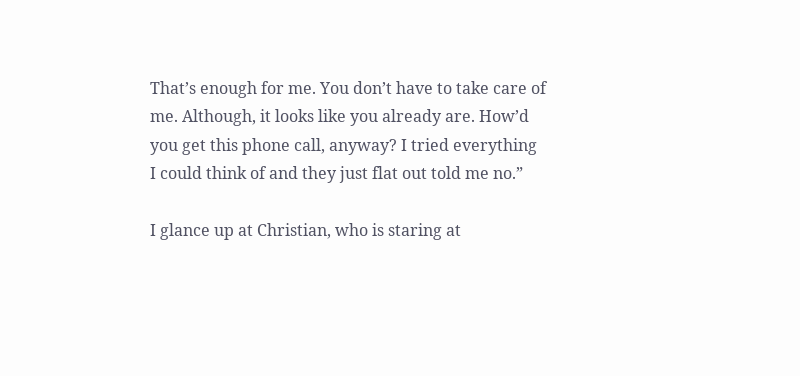That’s enough for me. You don’t have to take care of me. Although, it looks like you already are. How’d you get this phone call, anyway? I tried everything I could think of and they just flat out told me no.”

I glance up at Christian, who is staring at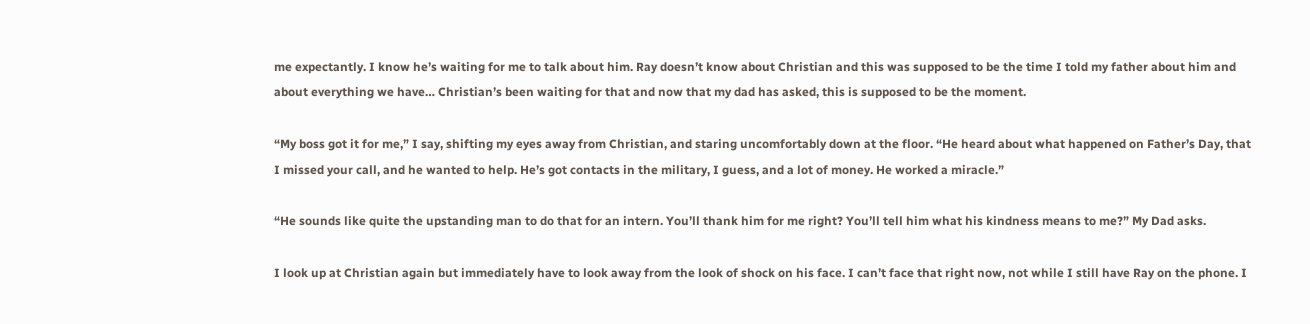me expectantly. I know he’s waiting for me to talk about him. Ray doesn’t know about Christian and this was supposed to be the time I told my father about him and about everything we have… Christian’s been waiting for that and now that my dad has asked, this is supposed to be the moment.

“My boss got it for me,” I say, shifting my eyes away from Christian, and staring uncomfortably down at the floor. “He heard about what happened on Father’s Day, that I missed your call, and he wanted to help. He’s got contacts in the military, I guess, and a lot of money. He worked a miracle.”

“He sounds like quite the upstanding man to do that for an intern. You’ll thank him for me right? You’ll tell him what his kindness means to me?” My Dad asks.

I look up at Christian again but immediately have to look away from the look of shock on his face. I can’t face that right now, not while I still have Ray on the phone. I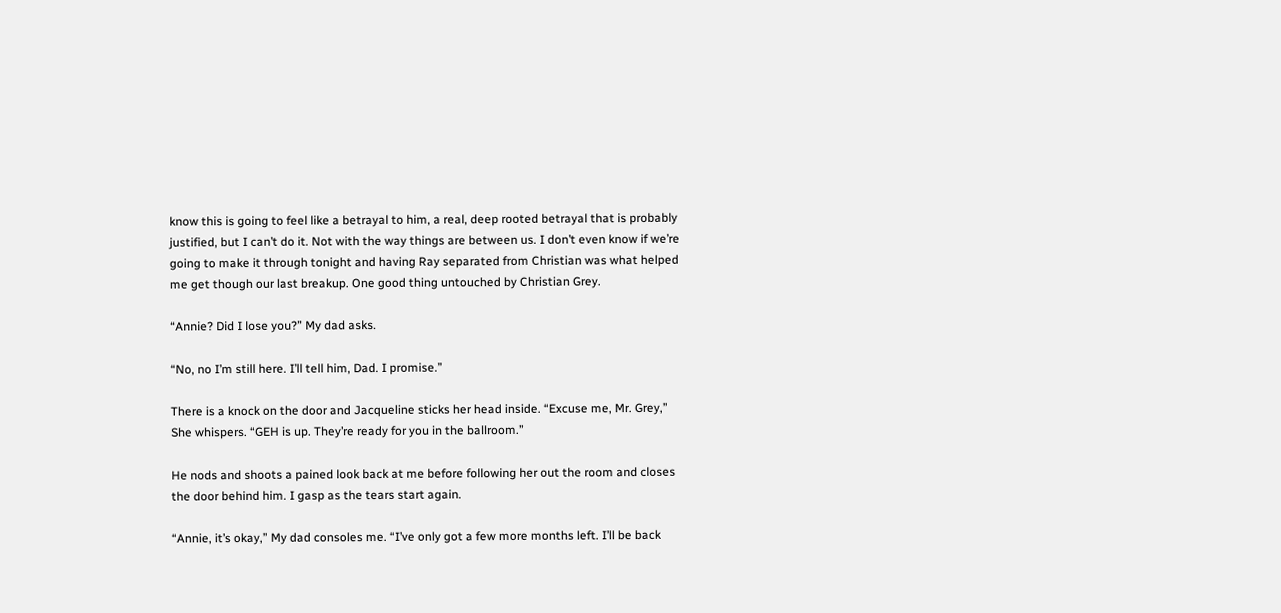know this is going to feel like a betrayal to him, a real, deep rooted betrayal that is probably justified, but I can’t do it. Not with the way things are between us. I don’t even know if we’re going to make it through tonight and having Ray separated from Christian was what helped me get though our last breakup. One good thing untouched by Christian Grey.

“Annie? Did I lose you?” My dad asks.

“No, no I’m still here. I’ll tell him, Dad. I promise.”

There is a knock on the door and Jacqueline sticks her head inside. “Excuse me, Mr. Grey,” She whispers. “GEH is up. They’re ready for you in the ballroom.”

He nods and shoots a pained look back at me before following her out the room and closes the door behind him. I gasp as the tears start again.

“Annie, it’s okay,” My dad consoles me. “I’ve only got a few more months left. I’ll be back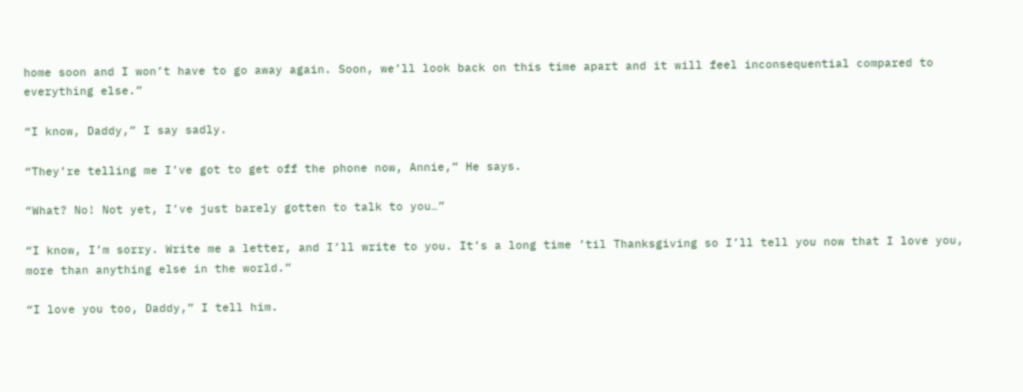home soon and I won’t have to go away again. Soon, we’ll look back on this time apart and it will feel inconsequential compared to everything else.”

“I know, Daddy,” I say sadly.

“They’re telling me I’ve got to get off the phone now, Annie,” He says.

“What? No! Not yet, I’ve just barely gotten to talk to you…”

“I know, I’m sorry. Write me a letter, and I’ll write to you. It’s a long time ’til Thanksgiving so I’ll tell you now that I love you, more than anything else in the world.”

“I love you too, Daddy,” I tell him.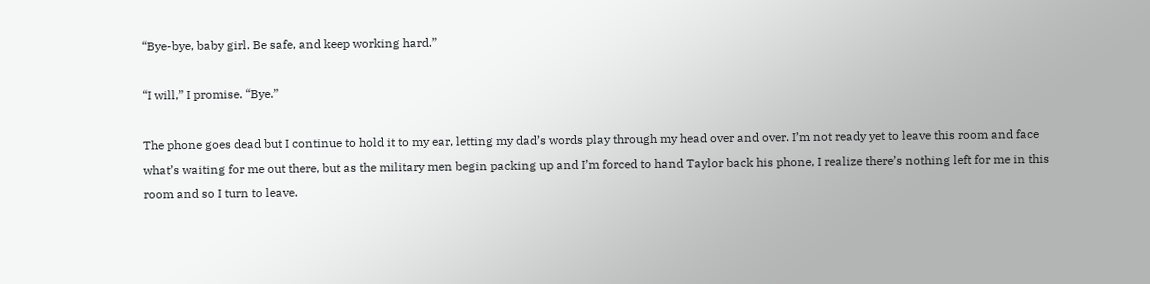“Bye-bye, baby girl. Be safe, and keep working hard.”

“I will,” I promise. “Bye.”

The phone goes dead but I continue to hold it to my ear, letting my dad’s words play through my head over and over. I’m not ready yet to leave this room and face what’s waiting for me out there, but as the military men begin packing up and I’m forced to hand Taylor back his phone, I realize there’s nothing left for me in this room and so I turn to leave.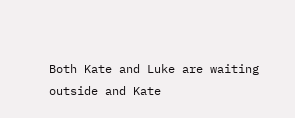Both Kate and Luke are waiting outside and Kate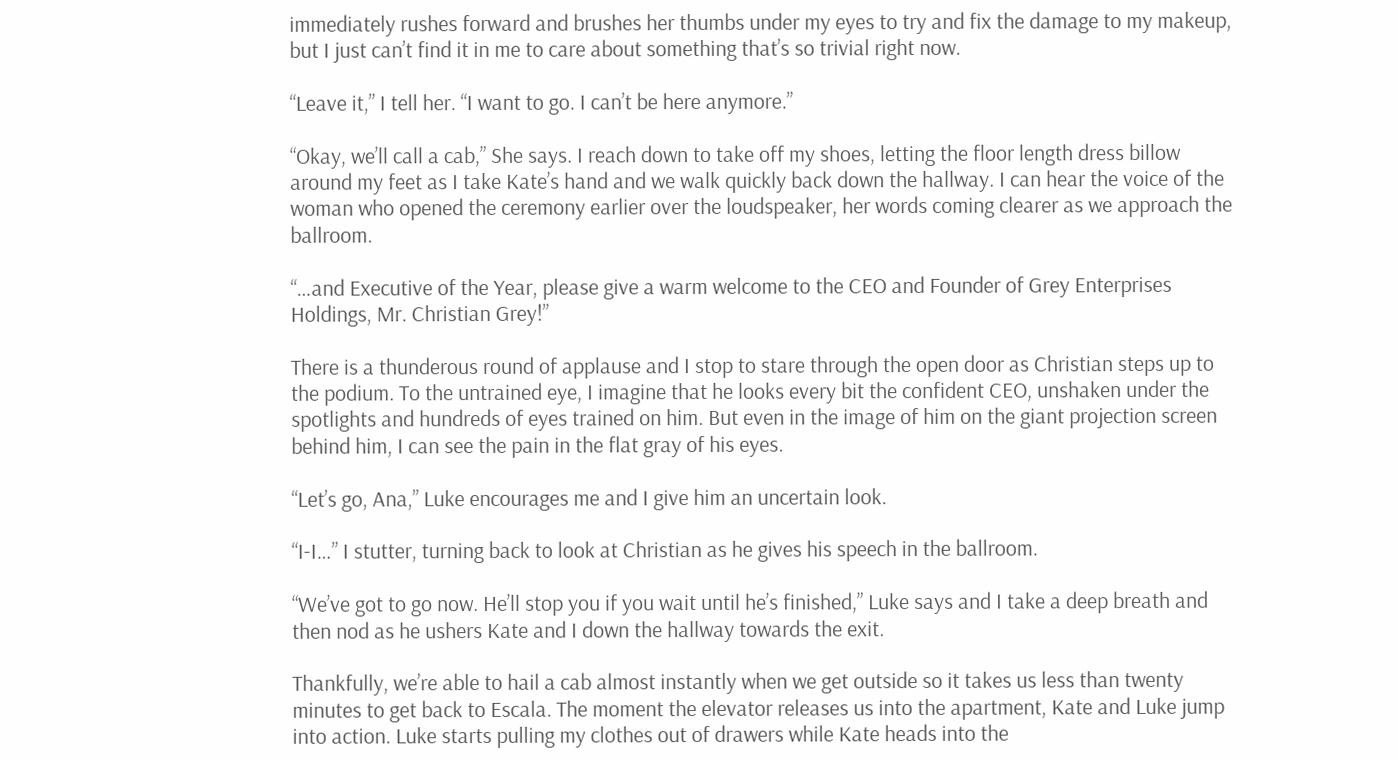immediately rushes forward and brushes her thumbs under my eyes to try and fix the damage to my makeup, but I just can’t find it in me to care about something that’s so trivial right now.

“Leave it,” I tell her. “I want to go. I can’t be here anymore.”

“Okay, we’ll call a cab,” She says. I reach down to take off my shoes, letting the floor length dress billow around my feet as I take Kate’s hand and we walk quickly back down the hallway. I can hear the voice of the woman who opened the ceremony earlier over the loudspeaker, her words coming clearer as we approach the ballroom.

“…and Executive of the Year, please give a warm welcome to the CEO and Founder of Grey Enterprises Holdings, Mr. Christian Grey!”

There is a thunderous round of applause and I stop to stare through the open door as Christian steps up to the podium. To the untrained eye, I imagine that he looks every bit the confident CEO, unshaken under the spotlights and hundreds of eyes trained on him. But even in the image of him on the giant projection screen behind him, I can see the pain in the flat gray of his eyes.

“Let’s go, Ana,” Luke encourages me and I give him an uncertain look.

“I-I…” I stutter, turning back to look at Christian as he gives his speech in the ballroom.

“We’ve got to go now. He’ll stop you if you wait until he’s finished,” Luke says and I take a deep breath and then nod as he ushers Kate and I down the hallway towards the exit.

Thankfully, we’re able to hail a cab almost instantly when we get outside so it takes us less than twenty minutes to get back to Escala. The moment the elevator releases us into the apartment, Kate and Luke jump into action. Luke starts pulling my clothes out of drawers while Kate heads into the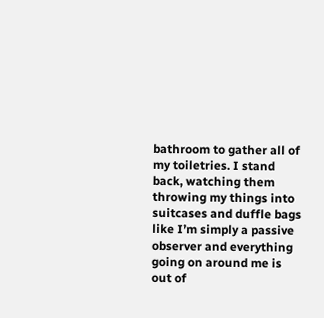bathroom to gather all of my toiletries. I stand back, watching them throwing my things into suitcases and duffle bags like I’m simply a passive observer and everything going on around me is out of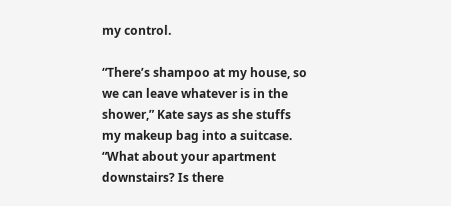my control.

“There’s shampoo at my house, so we can leave whatever is in the shower,” Kate says as she stuffs my makeup bag into a suitcase. “What about your apartment downstairs? Is there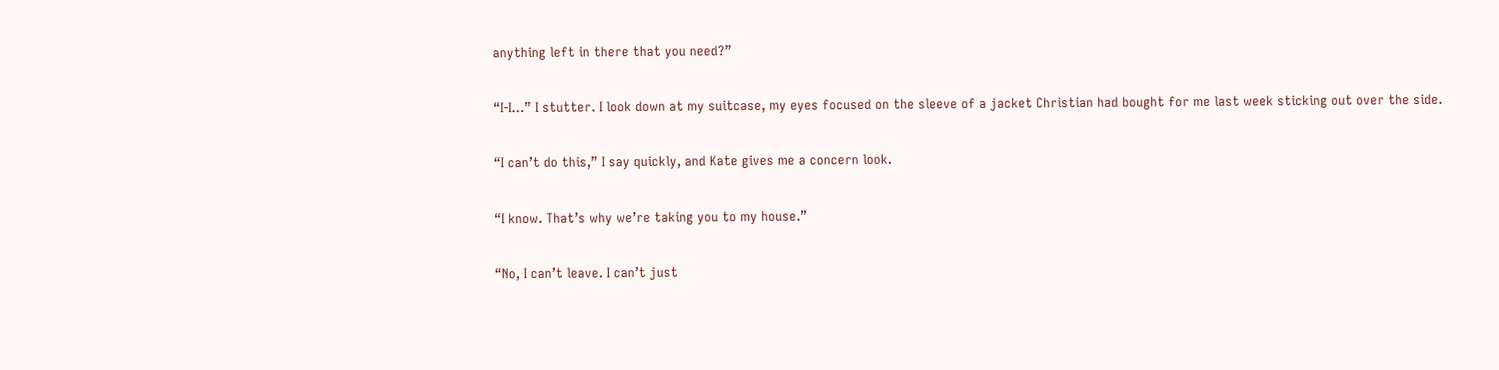anything left in there that you need?”

“I-I…” I stutter. I look down at my suitcase, my eyes focused on the sleeve of a jacket Christian had bought for me last week sticking out over the side.

“I can’t do this,” I say quickly, and Kate gives me a concern look.

“I know. That’s why we’re taking you to my house.”

“No, I can’t leave. I can’t just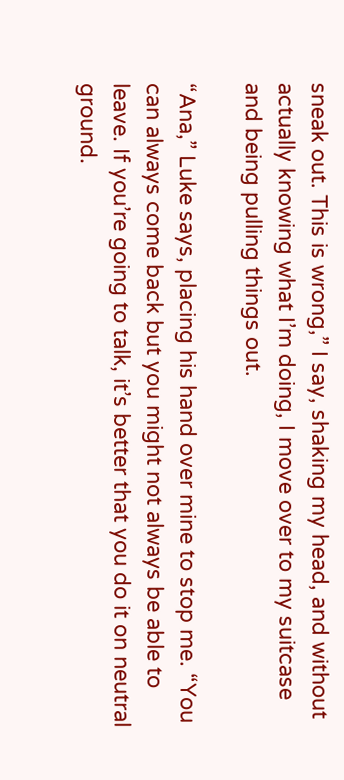sneak out. This is wrong,” I say, shaking my head, and without actually knowing what I’m doing, I move over to my suitcase and being pulling things out.

“Ana,” Luke says, placing his hand over mine to stop me. “You can always come back but you might not always be able to leave. If you’re going to talk, it’s better that you do it on neutral ground.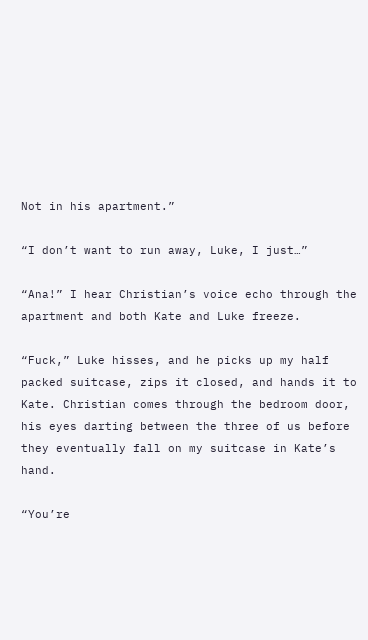Not in his apartment.”

“I don’t want to run away, Luke, I just…”

“Ana!” I hear Christian’s voice echo through the apartment and both Kate and Luke freeze.

“Fuck,” Luke hisses, and he picks up my half packed suitcase, zips it closed, and hands it to Kate. Christian comes through the bedroom door, his eyes darting between the three of us before they eventually fall on my suitcase in Kate’s hand.

“You’re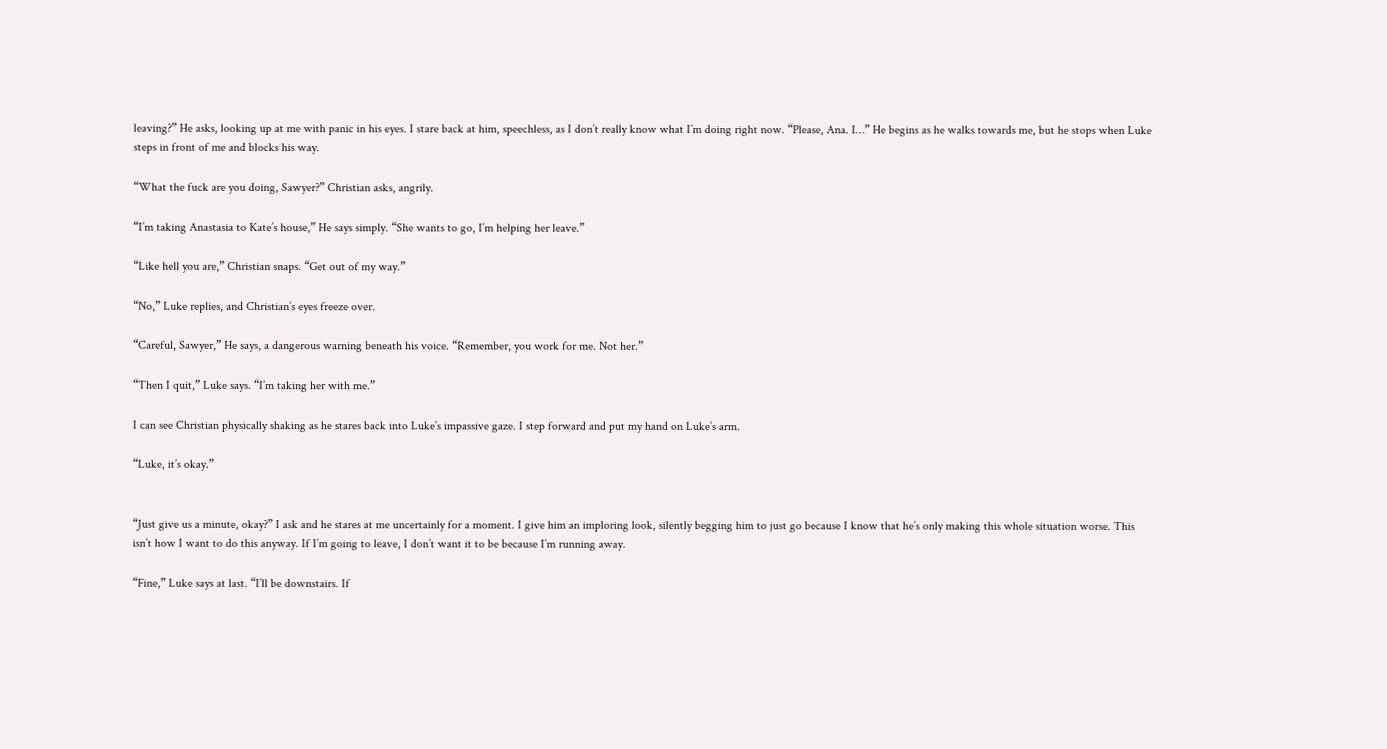leaving?” He asks, looking up at me with panic in his eyes. I stare back at him, speechless, as I don’t really know what I’m doing right now. “Please, Ana. I…” He begins as he walks towards me, but he stops when Luke steps in front of me and blocks his way.

“What the fuck are you doing, Sawyer?” Christian asks, angrily.

“I’m taking Anastasia to Kate’s house,” He says simply. “She wants to go, I’m helping her leave.”

“Like hell you are,” Christian snaps. “Get out of my way.”

“No,” Luke replies, and Christian’s eyes freeze over.

“Careful, Sawyer,” He says, a dangerous warning beneath his voice. “Remember, you work for me. Not her.”

“Then I quit,” Luke says. “I’m taking her with me.”

I can see Christian physically shaking as he stares back into Luke’s impassive gaze. I step forward and put my hand on Luke’s arm.

“Luke, it’s okay.”


“Just give us a minute, okay?” I ask and he stares at me uncertainly for a moment. I give him an imploring look, silently begging him to just go because I know that he’s only making this whole situation worse. This isn’t how I want to do this anyway. If I’m going to leave, I don’t want it to be because I’m running away.

“Fine,” Luke says at last. “I’ll be downstairs. If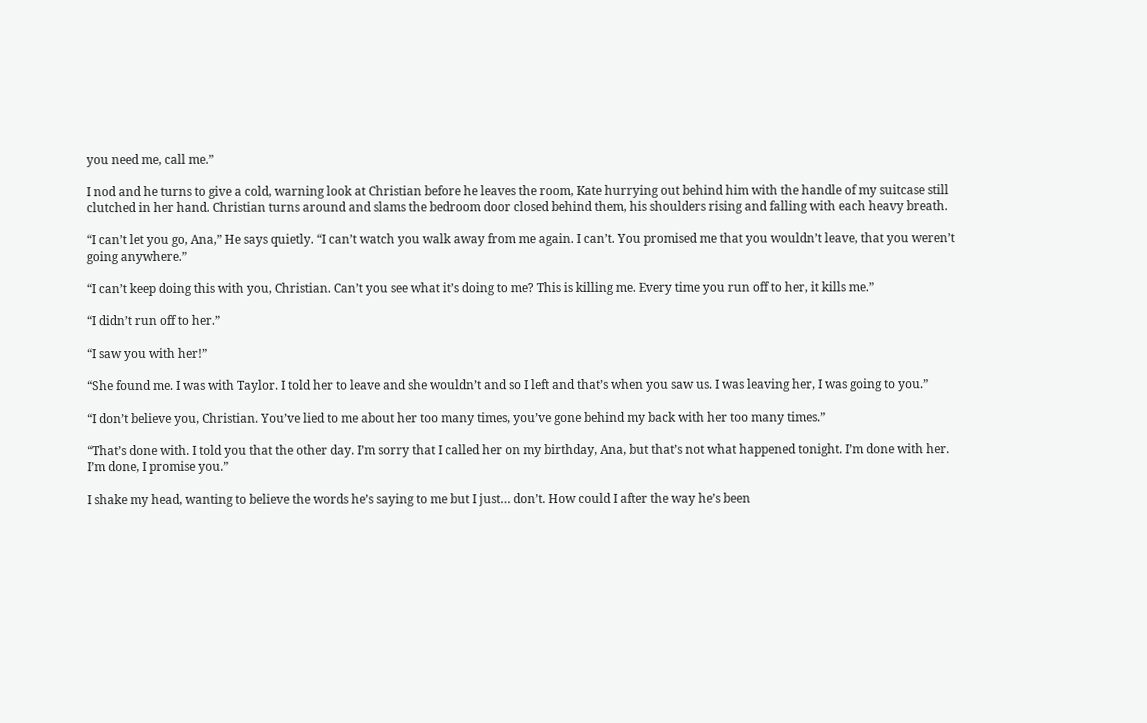you need me, call me.”

I nod and he turns to give a cold, warning look at Christian before he leaves the room, Kate hurrying out behind him with the handle of my suitcase still clutched in her hand. Christian turns around and slams the bedroom door closed behind them, his shoulders rising and falling with each heavy breath.

“I can’t let you go, Ana,” He says quietly. “I can’t watch you walk away from me again. I can’t. You promised me that you wouldn’t leave, that you weren’t going anywhere.”

“I can’t keep doing this with you, Christian. Can’t you see what it’s doing to me? This is killing me. Every time you run off to her, it kills me.”

“I didn’t run off to her.”

“I saw you with her!”

“She found me. I was with Taylor. I told her to leave and she wouldn’t and so I left and that’s when you saw us. I was leaving her, I was going to you.”

“I don’t believe you, Christian. You’ve lied to me about her too many times, you’ve gone behind my back with her too many times.”

“That’s done with. I told you that the other day. I’m sorry that I called her on my birthday, Ana, but that’s not what happened tonight. I’m done with her. I’m done, I promise you.”

I shake my head, wanting to believe the words he’s saying to me but I just… don’t. How could I after the way he’s been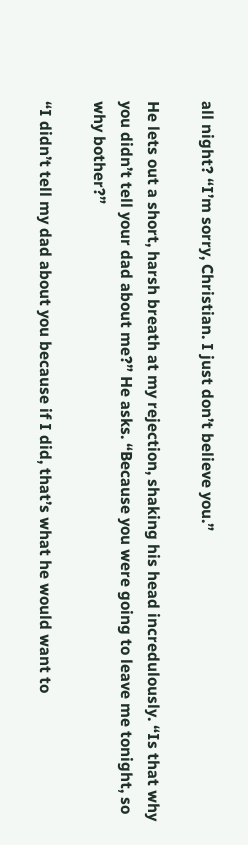all night? “I’m sorry, Christian. I just don’t believe you.”

He lets out a short, harsh breath at my rejection, shaking his head incredulously. “Is that why you didn’t tell your dad about me?” He asks. “Because you were going to leave me tonight, so why bother?”

“I didn’t tell my dad about you because if I did, that’s what he would want to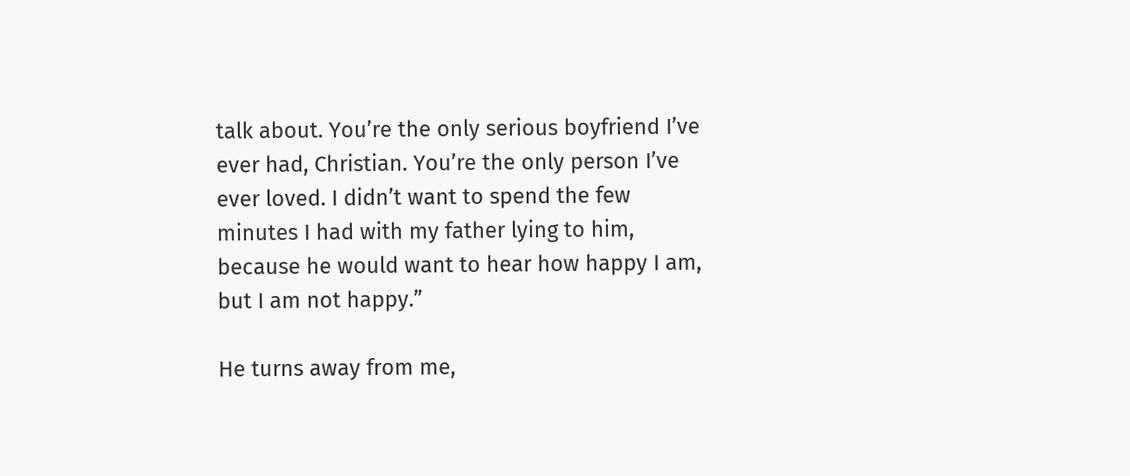talk about. You’re the only serious boyfriend I’ve ever had, Christian. You’re the only person I’ve ever loved. I didn’t want to spend the few minutes I had with my father lying to him, because he would want to hear how happy I am, but I am not happy.”

He turns away from me,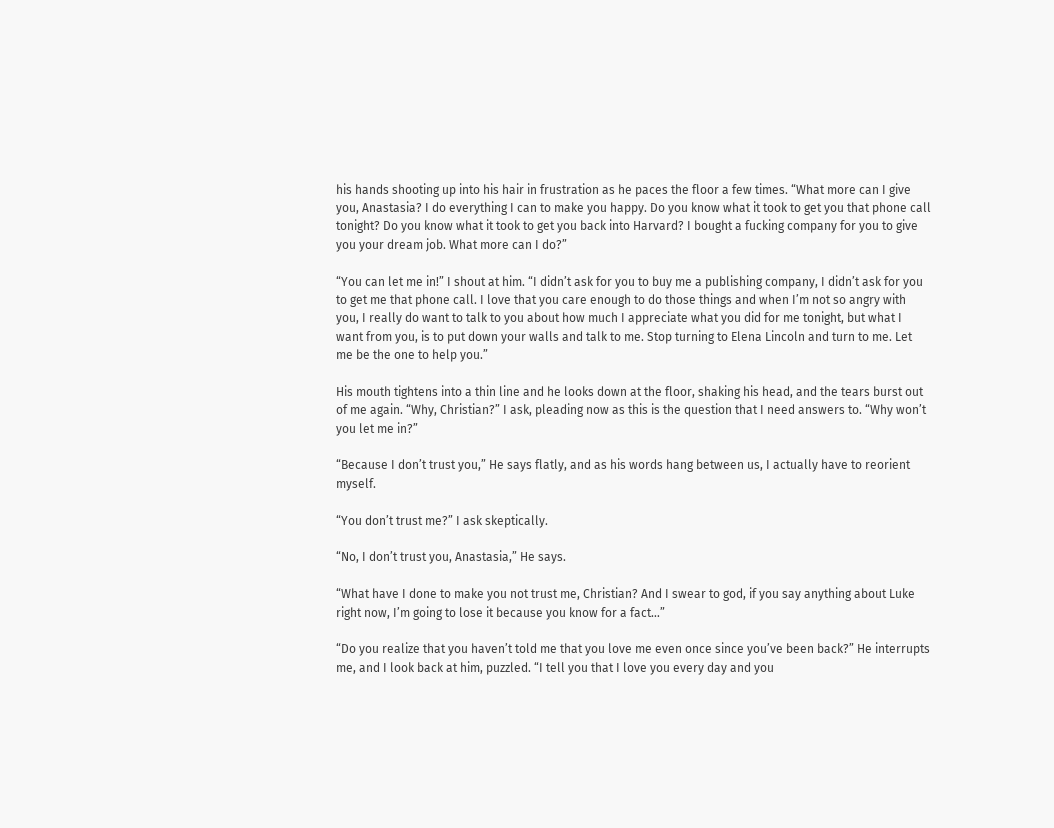his hands shooting up into his hair in frustration as he paces the floor a few times. “What more can I give you, Anastasia? I do everything I can to make you happy. Do you know what it took to get you that phone call tonight? Do you know what it took to get you back into Harvard? I bought a fucking company for you to give you your dream job. What more can I do?”

“You can let me in!” I shout at him. “I didn’t ask for you to buy me a publishing company, I didn’t ask for you to get me that phone call. I love that you care enough to do those things and when I’m not so angry with you, I really do want to talk to you about how much I appreciate what you did for me tonight, but what I want from you, is to put down your walls and talk to me. Stop turning to Elena Lincoln and turn to me. Let me be the one to help you.”

His mouth tightens into a thin line and he looks down at the floor, shaking his head, and the tears burst out of me again. “Why, Christian?” I ask, pleading now as this is the question that I need answers to. “Why won’t you let me in?”

“Because I don’t trust you,” He says flatly, and as his words hang between us, I actually have to reorient myself.

“You don’t trust me?” I ask skeptically.

“No, I don’t trust you, Anastasia,” He says.

“What have I done to make you not trust me, Christian? And I swear to god, if you say anything about Luke right now, I’m going to lose it because you know for a fact…”

“Do you realize that you haven’t told me that you love me even once since you’ve been back?” He interrupts me, and I look back at him, puzzled. “I tell you that I love you every day and you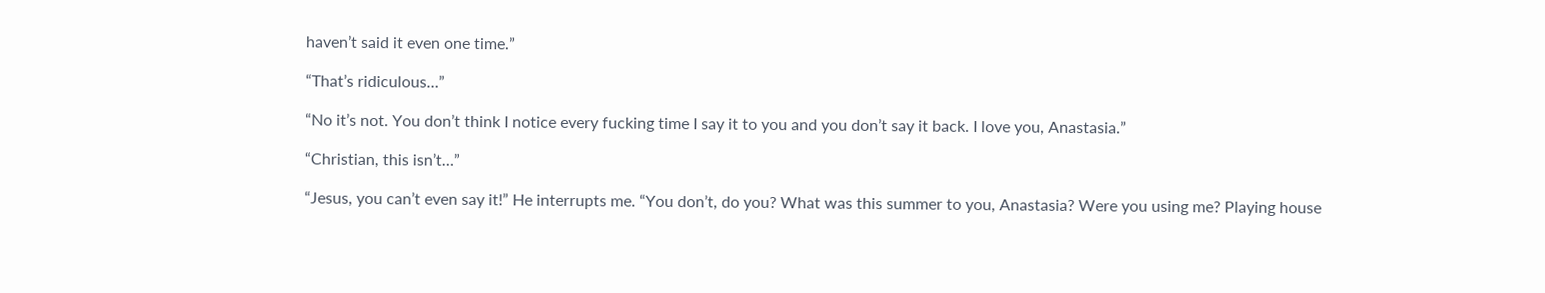haven’t said it even one time.”

“That’s ridiculous…”

“No it’s not. You don’t think I notice every fucking time I say it to you and you don’t say it back. I love you, Anastasia.”

“Christian, this isn’t…”

“Jesus, you can’t even say it!” He interrupts me. “You don’t, do you? What was this summer to you, Anastasia? Were you using me? Playing house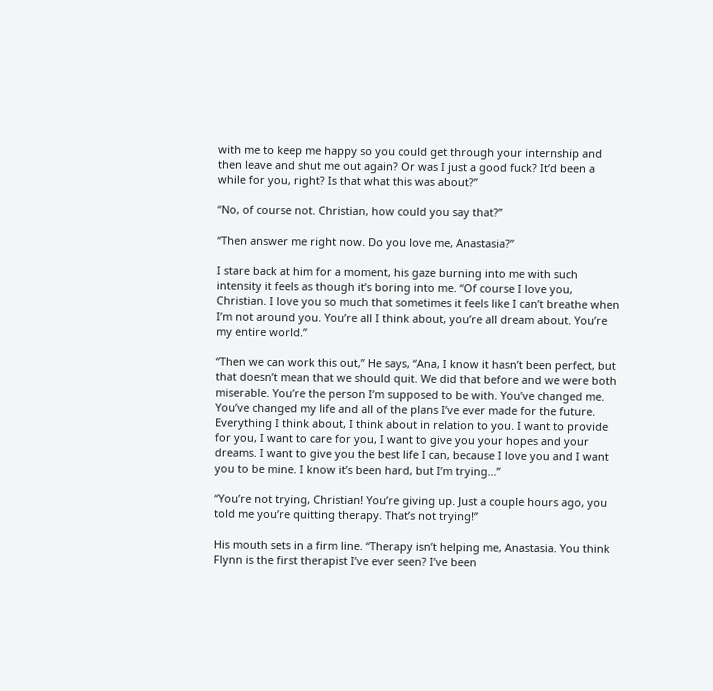with me to keep me happy so you could get through your internship and then leave and shut me out again? Or was I just a good fuck? It’d been a while for you, right? Is that what this was about?”

“No, of course not. Christian, how could you say that?”

“Then answer me right now. Do you love me, Anastasia?”

I stare back at him for a moment, his gaze burning into me with such intensity it feels as though it’s boring into me. “Of course I love you, Christian. I love you so much that sometimes it feels like I can’t breathe when I’m not around you. You’re all I think about, you’re all dream about. You’re my entire world.”

“Then we can work this out,” He says, “Ana, I know it hasn’t been perfect, but that doesn’t mean that we should quit. We did that before and we were both miserable. You’re the person I’m supposed to be with. You’ve changed me. You’ve changed my life and all of the plans I’ve ever made for the future. Everything I think about, I think about in relation to you. I want to provide for you, I want to care for you, I want to give you your hopes and your dreams. I want to give you the best life I can, because I love you and I want you to be mine. I know it’s been hard, but I’m trying…”

“You’re not trying, Christian! You’re giving up. Just a couple hours ago, you told me you’re quitting therapy. That’s not trying!”

His mouth sets in a firm line. “Therapy isn’t helping me, Anastasia. You think Flynn is the first therapist I’ve ever seen? I’ve been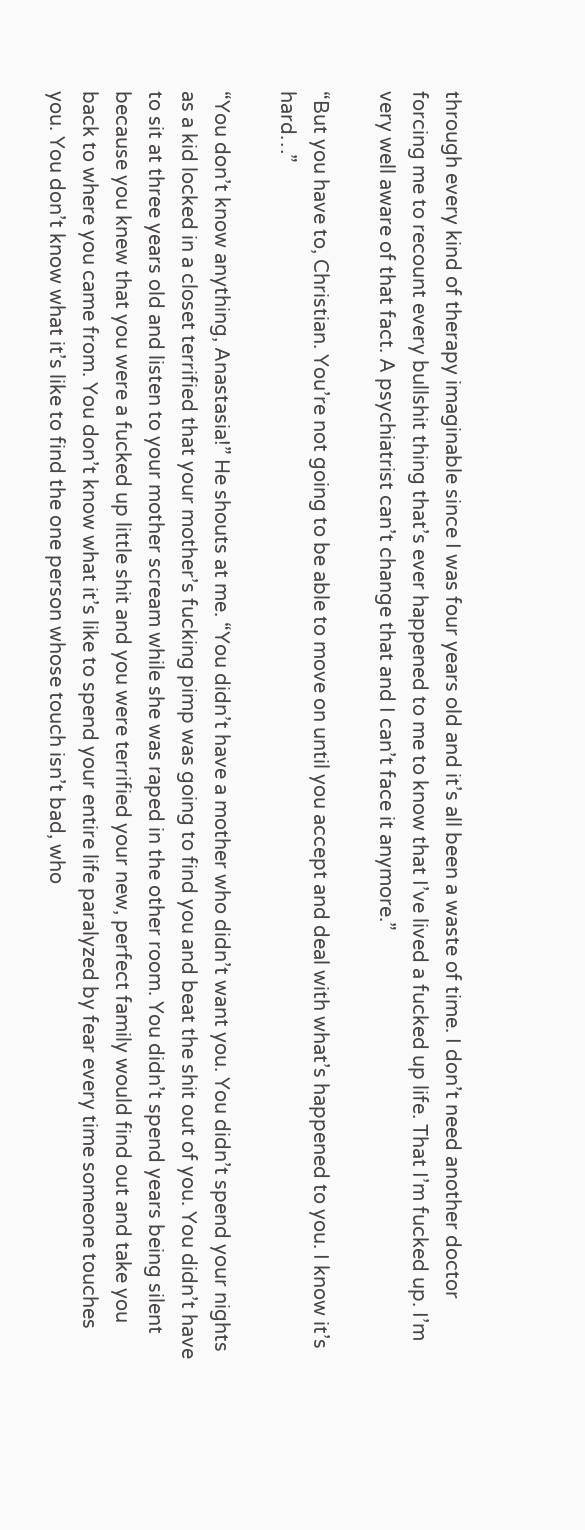through every kind of therapy imaginable since I was four years old and it’s all been a waste of time. I don’t need another doctor forcing me to recount every bullshit thing that’s ever happened to me to know that I’ve lived a fucked up life. That I’m fucked up. I’m very well aware of that fact. A psychiatrist can’t change that and I can’t face it anymore.”

“But you have to, Christian. You’re not going to be able to move on until you accept and deal with what’s happened to you. I know it’s hard…”

“You don’t know anything, Anastasia!” He shouts at me. “You didn’t have a mother who didn’t want you. You didn’t spend your nights as a kid locked in a closet terrified that your mother’s fucking pimp was going to find you and beat the shit out of you. You didn’t have to sit at three years old and listen to your mother scream while she was raped in the other room. You didn’t spend years being silent because you knew that you were a fucked up little shit and you were terrified your new, perfect family would find out and take you back to where you came from. You don’t know what it’s like to spend your entire life paralyzed by fear every time someone touches you. You don’t know what it’s like to find the one person whose touch isn’t bad, who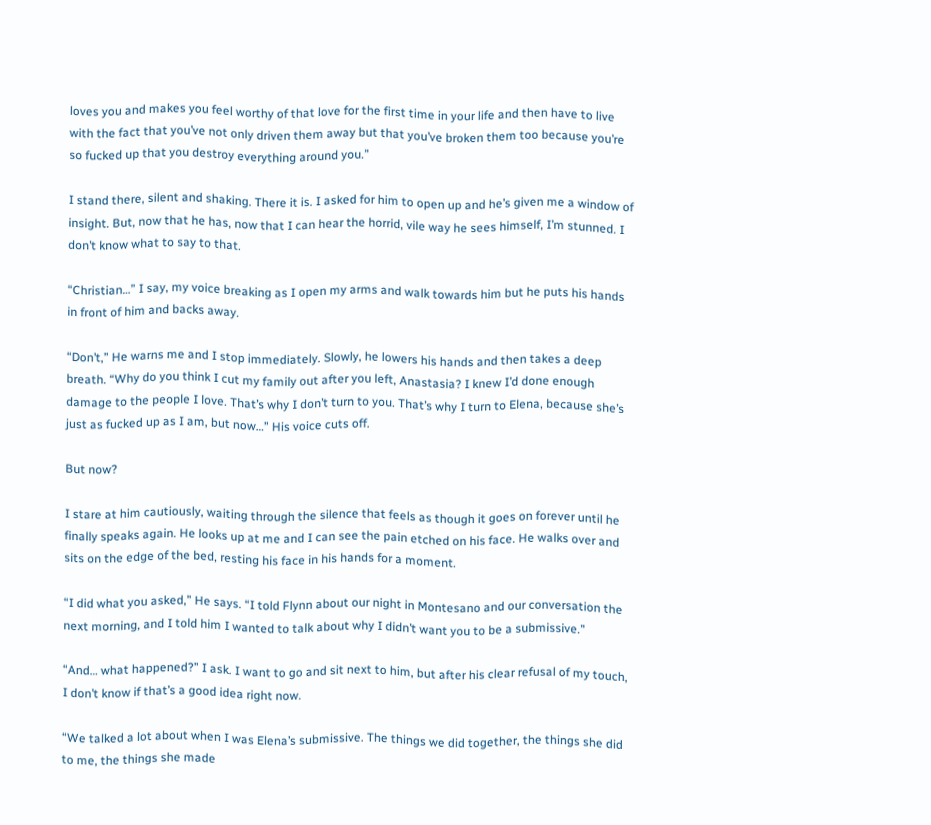loves you and makes you feel worthy of that love for the first time in your life and then have to live with the fact that you’ve not only driven them away but that you’ve broken them too because you’re so fucked up that you destroy everything around you.”

I stand there, silent and shaking. There it is. I asked for him to open up and he’s given me a window of insight. But, now that he has, now that I can hear the horrid, vile way he sees himself, I’m stunned. I don’t know what to say to that.

“Christian…” I say, my voice breaking as I open my arms and walk towards him but he puts his hands in front of him and backs away.

“Don’t,” He warns me and I stop immediately. Slowly, he lowers his hands and then takes a deep breath. “Why do you think I cut my family out after you left, Anastasia? I knew I’d done enough damage to the people I love. That’s why I don’t turn to you. That’s why I turn to Elena, because she’s just as fucked up as I am, but now…” His voice cuts off.

But now?

I stare at him cautiously, waiting through the silence that feels as though it goes on forever until he finally speaks again. He looks up at me and I can see the pain etched on his face. He walks over and sits on the edge of the bed, resting his face in his hands for a moment.

“I did what you asked,” He says. “I told Flynn about our night in Montesano and our conversation the next morning, and I told him I wanted to talk about why I didn’t want you to be a submissive.”

“And… what happened?” I ask. I want to go and sit next to him, but after his clear refusal of my touch, I don’t know if that’s a good idea right now.

“We talked a lot about when I was Elena’s submissive. The things we did together, the things she did to me, the things she made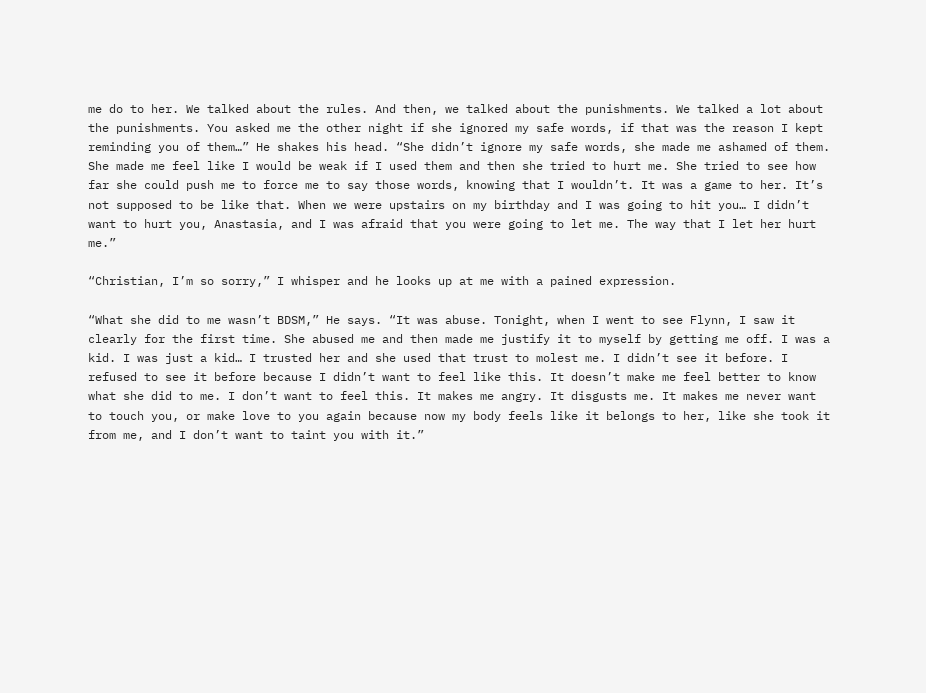me do to her. We talked about the rules. And then, we talked about the punishments. We talked a lot about the punishments. You asked me the other night if she ignored my safe words, if that was the reason I kept reminding you of them…” He shakes his head. “She didn’t ignore my safe words, she made me ashamed of them. She made me feel like I would be weak if I used them and then she tried to hurt me. She tried to see how far she could push me to force me to say those words, knowing that I wouldn’t. It was a game to her. It’s not supposed to be like that. When we were upstairs on my birthday and I was going to hit you… I didn’t want to hurt you, Anastasia, and I was afraid that you were going to let me. The way that I let her hurt me.”

“Christian, I’m so sorry,” I whisper and he looks up at me with a pained expression.

“What she did to me wasn’t BDSM,” He says. “It was abuse. Tonight, when I went to see Flynn, I saw it clearly for the first time. She abused me and then made me justify it to myself by getting me off. I was a kid. I was just a kid… I trusted her and she used that trust to molest me. I didn’t see it before. I refused to see it before because I didn’t want to feel like this. It doesn’t make me feel better to know what she did to me. I don’t want to feel this. It makes me angry. It disgusts me. It makes me never want to touch you, or make love to you again because now my body feels like it belongs to her, like she took it from me, and I don’t want to taint you with it.”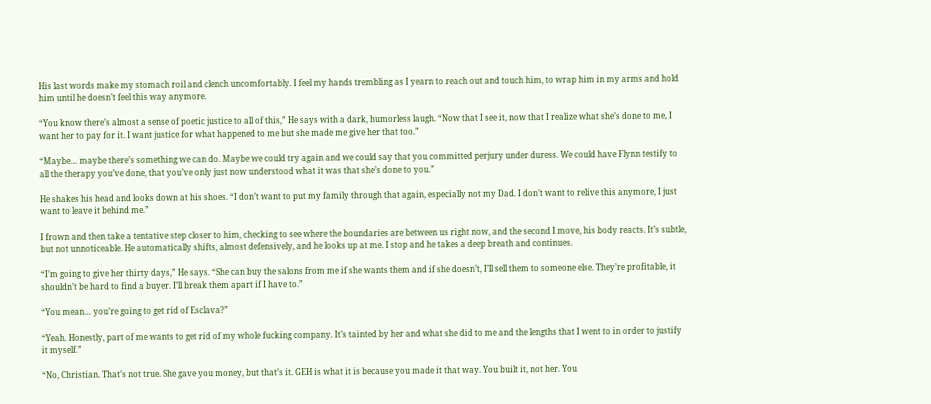His last words make my stomach roil and clench uncomfortably. I feel my hands trembling as I yearn to reach out and touch him, to wrap him in my arms and hold him until he doesn’t feel this way anymore.

“You know there’s almost a sense of poetic justice to all of this,” He says with a dark, humorless laugh. “Now that I see it, now that I realize what she’s done to me, I want her to pay for it. I want justice for what happened to me but she made me give her that too.”

“Maybe… maybe there’s something we can do. Maybe we could try again and we could say that you committed perjury under duress. We could have Flynn testify to all the therapy you’ve done, that you’ve only just now understood what it was that she’s done to you.”

He shakes his head and looks down at his shoes. “I don’t want to put my family through that again, especially not my Dad. I don’t want to relive this anymore, I just want to leave it behind me.”

I frown and then take a tentative step closer to him, checking to see where the boundaries are between us right now, and the second I move, his body reacts. It’s subtle, but not unnoticeable. He automatically shifts, almost defensively, and he looks up at me. I stop and he takes a deep breath and continues.

“I’m going to give her thirty days,” He says. “She can buy the salons from me if she wants them and if she doesn’t, I’ll sell them to someone else. They’re profitable, it shouldn’t be hard to find a buyer. I’ll break them apart if I have to.”

“You mean… you’re going to get rid of Esclava?”

“Yeah. Honestly, part of me wants to get rid of my whole fucking company. It’s tainted by her and what she did to me and the lengths that I went to in order to justify it myself.”

“No, Christian. That’s not true. She gave you money, but that’s it. GEH is what it is because you made it that way. You built it, not her. You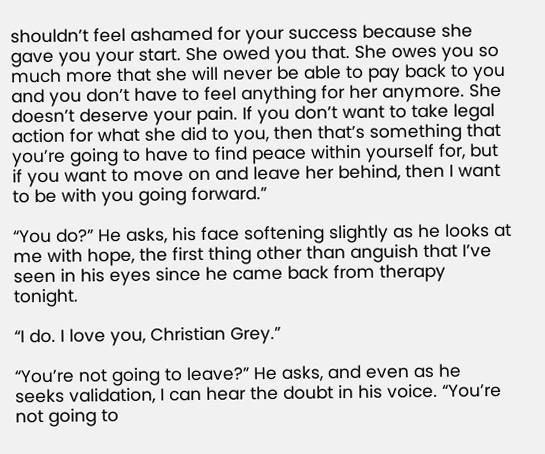shouldn’t feel ashamed for your success because she gave you your start. She owed you that. She owes you so much more that she will never be able to pay back to you and you don’t have to feel anything for her anymore. She doesn’t deserve your pain. If you don’t want to take legal action for what she did to you, then that’s something that you’re going to have to find peace within yourself for, but if you want to move on and leave her behind, then I want to be with you going forward.”

“You do?” He asks, his face softening slightly as he looks at me with hope, the first thing other than anguish that I’ve seen in his eyes since he came back from therapy tonight.

“I do. I love you, Christian Grey.”

“You’re not going to leave?” He asks, and even as he seeks validation, I can hear the doubt in his voice. “You’re not going to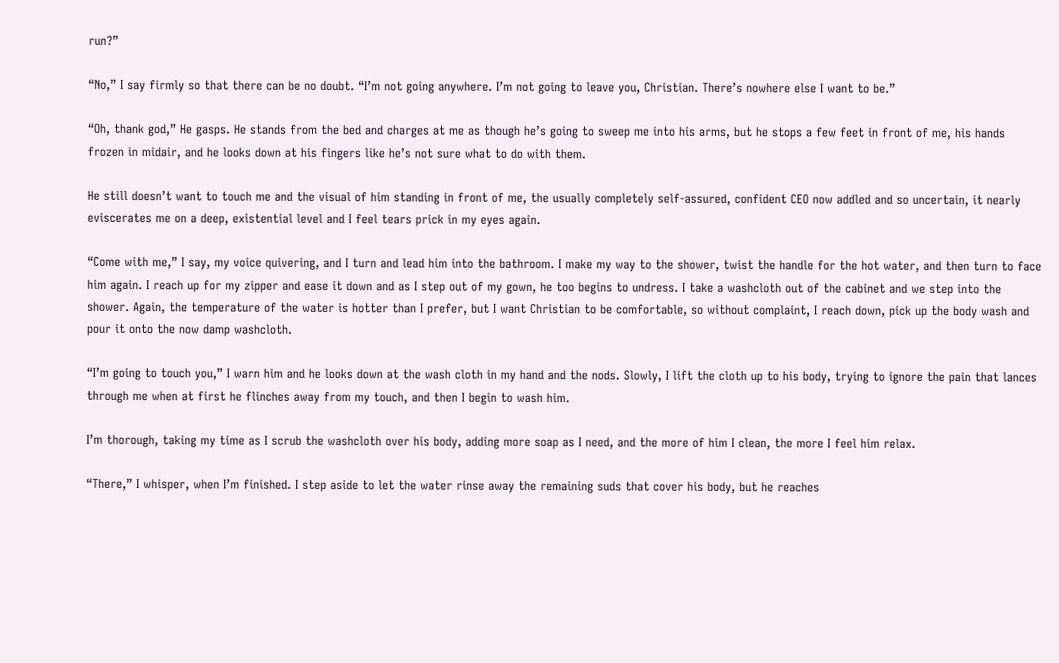run?”

“No,” I say firmly so that there can be no doubt. “I’m not going anywhere. I’m not going to leave you, Christian. There’s nowhere else I want to be.”

“Oh, thank god,” He gasps. He stands from the bed and charges at me as though he’s going to sweep me into his arms, but he stops a few feet in front of me, his hands frozen in midair, and he looks down at his fingers like he’s not sure what to do with them.

He still doesn’t want to touch me and the visual of him standing in front of me, the usually completely self-assured, confident CEO now addled and so uncertain, it nearly eviscerates me on a deep, existential level and I feel tears prick in my eyes again.

“Come with me,” I say, my voice quivering, and I turn and lead him into the bathroom. I make my way to the shower, twist the handle for the hot water, and then turn to face him again. I reach up for my zipper and ease it down and as I step out of my gown, he too begins to undress. I take a washcloth out of the cabinet and we step into the shower. Again, the temperature of the water is hotter than I prefer, but I want Christian to be comfortable, so without complaint, I reach down, pick up the body wash and pour it onto the now damp washcloth.

“I’m going to touch you,” I warn him and he looks down at the wash cloth in my hand and the nods. Slowly, I lift the cloth up to his body, trying to ignore the pain that lances through me when at first he flinches away from my touch, and then I begin to wash him.

I’m thorough, taking my time as I scrub the washcloth over his body, adding more soap as I need, and the more of him I clean, the more I feel him relax.

“There,” I whisper, when I’m finished. I step aside to let the water rinse away the remaining suds that cover his body, but he reaches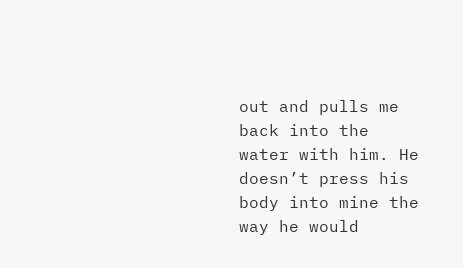out and pulls me back into the water with him. He doesn’t press his body into mine the way he would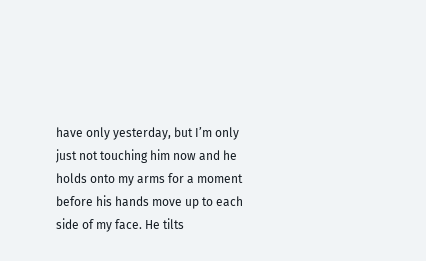have only yesterday, but I’m only just not touching him now and he holds onto my arms for a moment before his hands move up to each side of my face. He tilts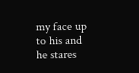my face up to his and he stares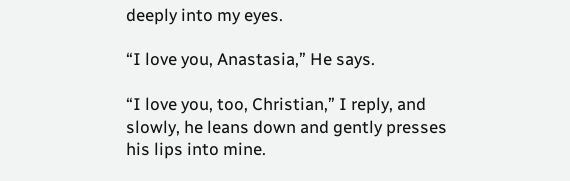deeply into my eyes.

“I love you, Anastasia,” He says.

“I love you, too, Christian,” I reply, and slowly, he leans down and gently presses his lips into mine.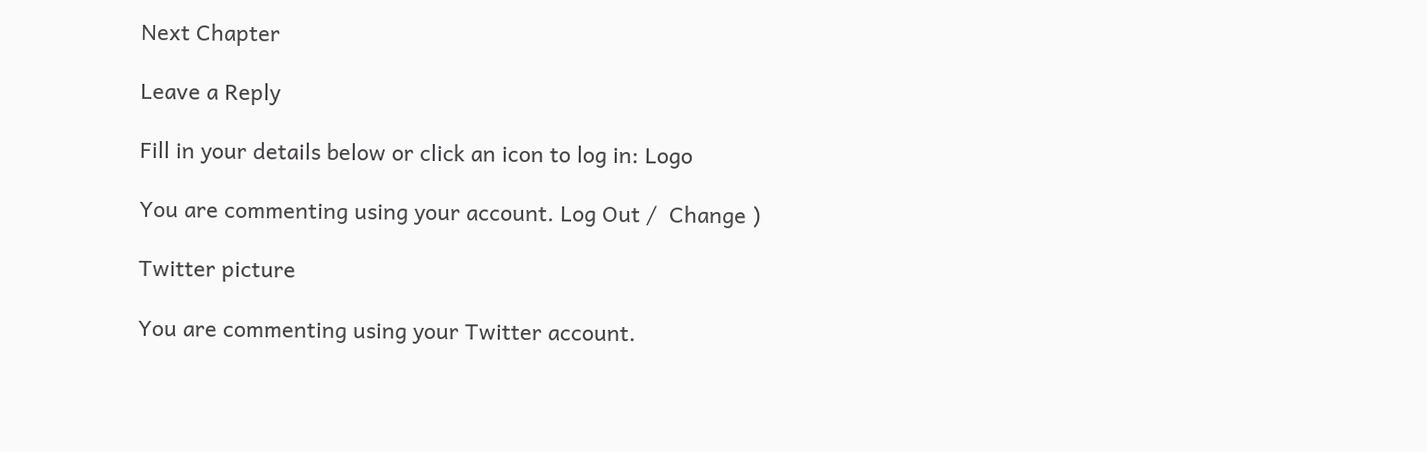Next Chapter

Leave a Reply

Fill in your details below or click an icon to log in: Logo

You are commenting using your account. Log Out /  Change )

Twitter picture

You are commenting using your Twitter account.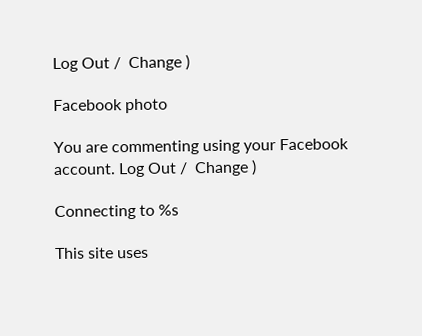Log Out /  Change )

Facebook photo

You are commenting using your Facebook account. Log Out /  Change )

Connecting to %s

This site uses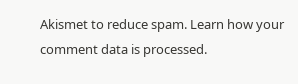Akismet to reduce spam. Learn how your comment data is processed.